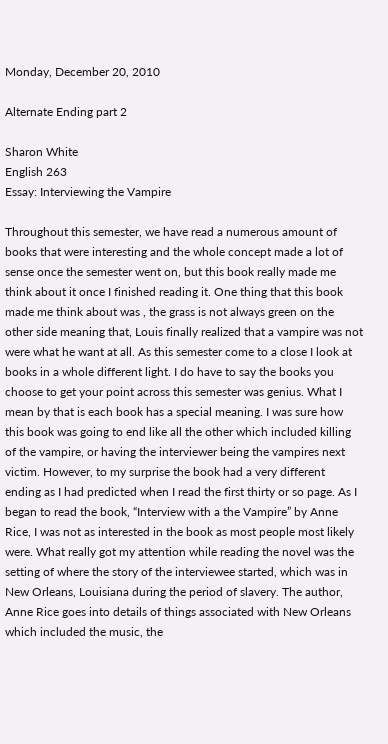Monday, December 20, 2010

Alternate Ending part 2

Sharon White
English 263
Essay: Interviewing the Vampire

Throughout this semester, we have read a numerous amount of books that were interesting and the whole concept made a lot of sense once the semester went on, but this book really made me think about it once I finished reading it. One thing that this book made me think about was , the grass is not always green on the other side meaning that, Louis finally realized that a vampire was not were what he want at all. As this semester come to a close I look at books in a whole different light. I do have to say the books you choose to get your point across this semester was genius. What I mean by that is each book has a special meaning. I was sure how this book was going to end like all the other which included killing of the vampire, or having the interviewer being the vampires next victim. However, to my surprise the book had a very different ending as I had predicted when I read the first thirty or so page. As I began to read the book, “Interview with a the Vampire” by Anne Rice, I was not as interested in the book as most people most likely were. What really got my attention while reading the novel was the setting of where the story of the interviewee started, which was in New Orleans, Louisiana during the period of slavery. The author, Anne Rice goes into details of things associated with New Orleans which included the music, the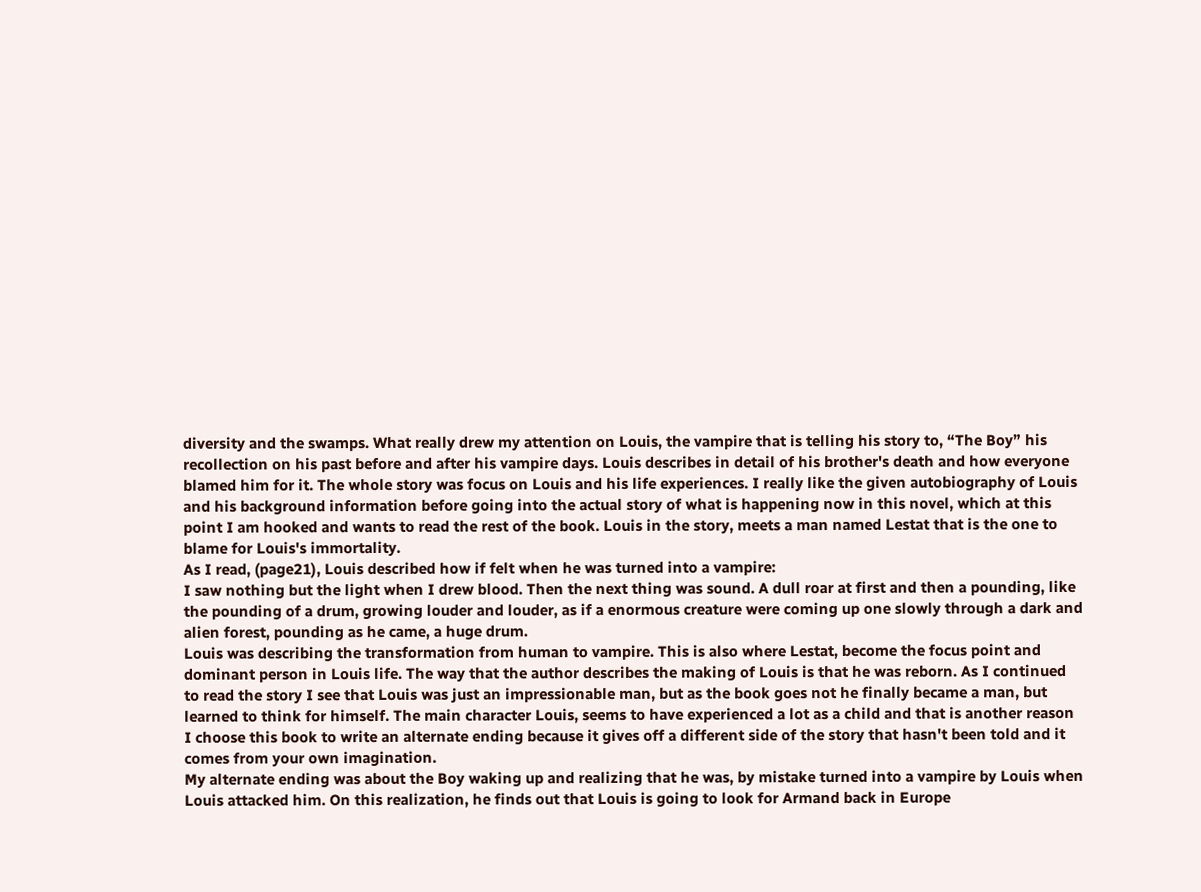diversity and the swamps. What really drew my attention on Louis, the vampire that is telling his story to, “The Boy” his recollection on his past before and after his vampire days. Louis describes in detail of his brother's death and how everyone blamed him for it. The whole story was focus on Louis and his life experiences. I really like the given autobiography of Louis and his background information before going into the actual story of what is happening now in this novel, which at this point I am hooked and wants to read the rest of the book. Louis in the story, meets a man named Lestat that is the one to blame for Louis's immortality.
As I read, (page21), Louis described how if felt when he was turned into a vampire:
I saw nothing but the light when I drew blood. Then the next thing was sound. A dull roar at first and then a pounding, like the pounding of a drum, growing louder and louder, as if a enormous creature were coming up one slowly through a dark and alien forest, pounding as he came, a huge drum.
Louis was describing the transformation from human to vampire. This is also where Lestat, become the focus point and dominant person in Louis life. The way that the author describes the making of Louis is that he was reborn. As I continued to read the story I see that Louis was just an impressionable man, but as the book goes not he finally became a man, but learned to think for himself. The main character Louis, seems to have experienced a lot as a child and that is another reason I choose this book to write an alternate ending because it gives off a different side of the story that hasn't been told and it comes from your own imagination.
My alternate ending was about the Boy waking up and realizing that he was, by mistake turned into a vampire by Louis when Louis attacked him. On this realization, he finds out that Louis is going to look for Armand back in Europe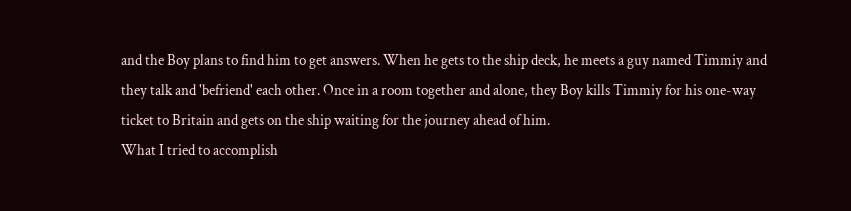and the Boy plans to find him to get answers. When he gets to the ship deck, he meets a guy named Timmiy and they talk and 'befriend' each other. Once in a room together and alone, they Boy kills Timmiy for his one-way ticket to Britain and gets on the ship waiting for the journey ahead of him.
What I tried to accomplish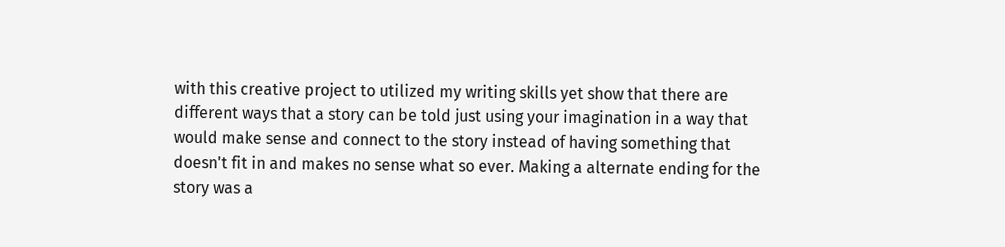with this creative project to utilized my writing skills yet show that there are different ways that a story can be told just using your imagination in a way that would make sense and connect to the story instead of having something that doesn't fit in and makes no sense what so ever. Making a alternate ending for the story was a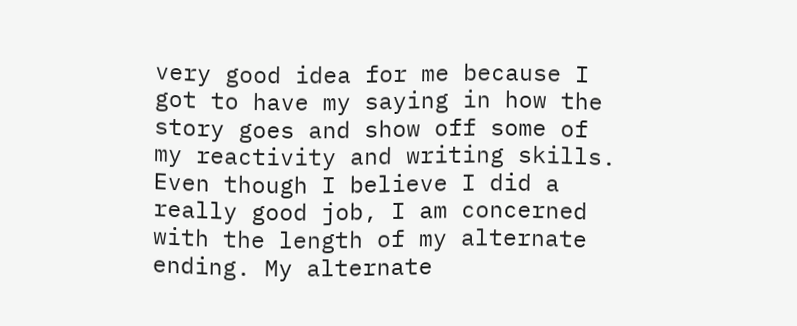very good idea for me because I got to have my saying in how the story goes and show off some of my reactivity and writing skills.
Even though I believe I did a really good job, I am concerned with the length of my alternate ending. My alternate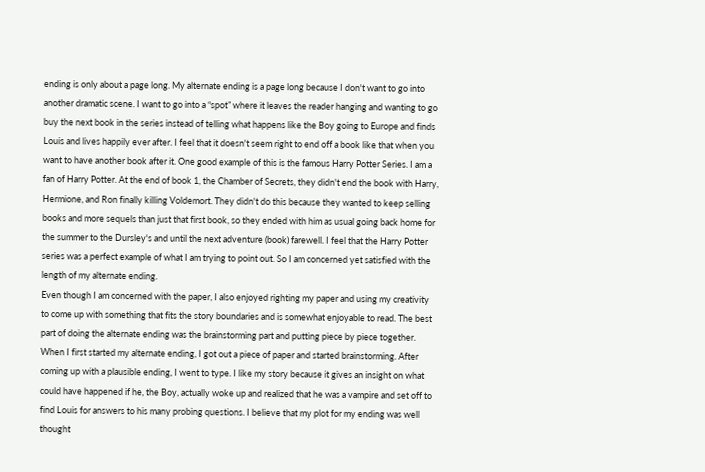ending is only about a page long. My alternate ending is a page long because I don't want to go into another dramatic scene. I want to go into a “spot” where it leaves the reader hanging and wanting to go buy the next book in the series instead of telling what happens like the Boy going to Europe and finds Louis and lives happily ever after. I feel that it doesn't seem right to end off a book like that when you want to have another book after it. One good example of this is the famous Harry Potter Series. I am a fan of Harry Potter. At the end of book 1, the Chamber of Secrets, they didn't end the book with Harry, Hermione, and Ron finally killing Voldemort. They didn't do this because they wanted to keep selling books and more sequels than just that first book, so they ended with him as usual going back home for the summer to the Dursley's and until the next adventure (book) farewell. I feel that the Harry Potter series was a perfect example of what I am trying to point out. So I am concerned yet satisfied with the length of my alternate ending.
Even though I am concerned with the paper, I also enjoyed righting my paper and using my creativity to come up with something that fits the story boundaries and is somewhat enjoyable to read. The best part of doing the alternate ending was the brainstorming part and putting piece by piece together. When I first started my alternate ending, I got out a piece of paper and started brainstorming. After coming up with a plausible ending, I went to type. I like my story because it gives an insight on what could have happened if he, the Boy, actually woke up and realized that he was a vampire and set off to find Louis for answers to his many probing questions. I believe that my plot for my ending was well thought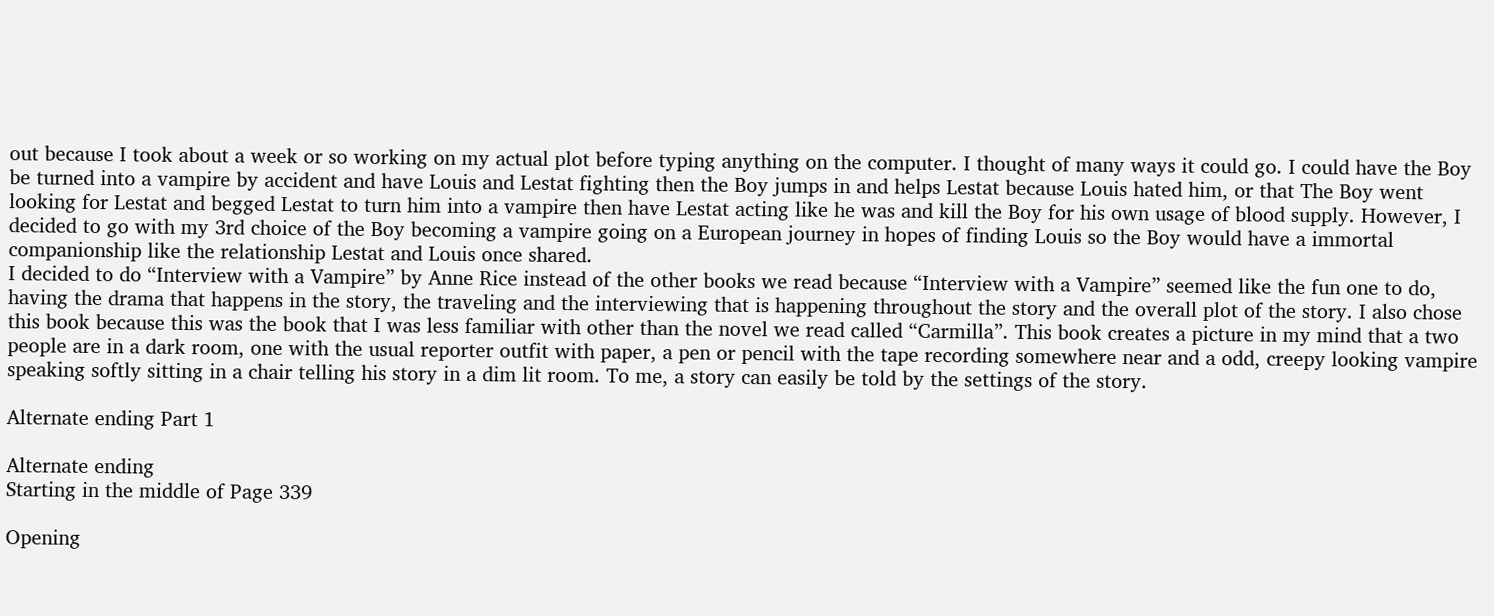out because I took about a week or so working on my actual plot before typing anything on the computer. I thought of many ways it could go. I could have the Boy be turned into a vampire by accident and have Louis and Lestat fighting then the Boy jumps in and helps Lestat because Louis hated him, or that The Boy went looking for Lestat and begged Lestat to turn him into a vampire then have Lestat acting like he was and kill the Boy for his own usage of blood supply. However, I decided to go with my 3rd choice of the Boy becoming a vampire going on a European journey in hopes of finding Louis so the Boy would have a immortal companionship like the relationship Lestat and Louis once shared.
I decided to do “Interview with a Vampire” by Anne Rice instead of the other books we read because “Interview with a Vampire” seemed like the fun one to do, having the drama that happens in the story, the traveling and the interviewing that is happening throughout the story and the overall plot of the story. I also chose this book because this was the book that I was less familiar with other than the novel we read called “Carmilla”. This book creates a picture in my mind that a two people are in a dark room, one with the usual reporter outfit with paper, a pen or pencil with the tape recording somewhere near and a odd, creepy looking vampire speaking softly sitting in a chair telling his story in a dim lit room. To me, a story can easily be told by the settings of the story.

Alternate ending Part 1

Alternate ending
Starting in the middle of Page 339

Opening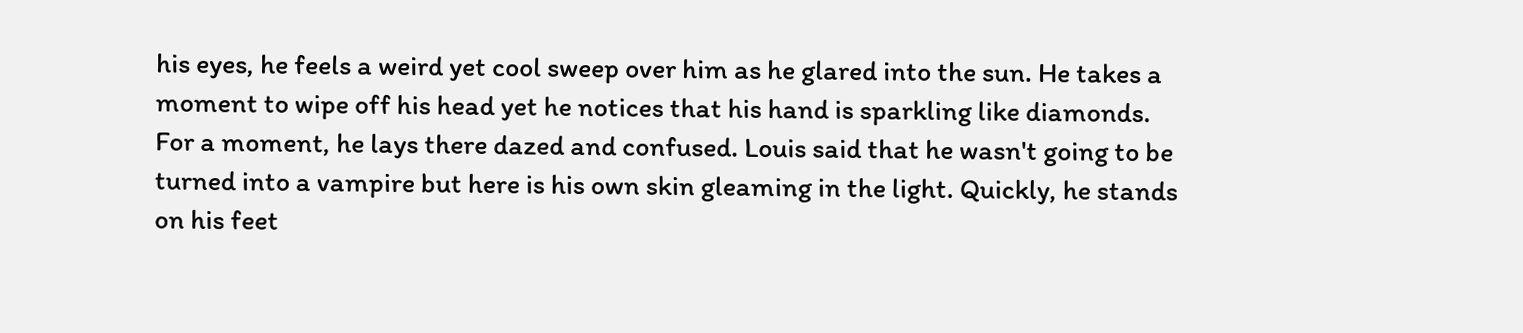his eyes, he feels a weird yet cool sweep over him as he glared into the sun. He takes a moment to wipe off his head yet he notices that his hand is sparkling like diamonds. For a moment, he lays there dazed and confused. Louis said that he wasn't going to be turned into a vampire but here is his own skin gleaming in the light. Quickly, he stands on his feet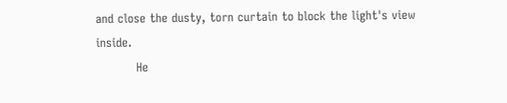and close the dusty, torn curtain to block the light's view inside.
          He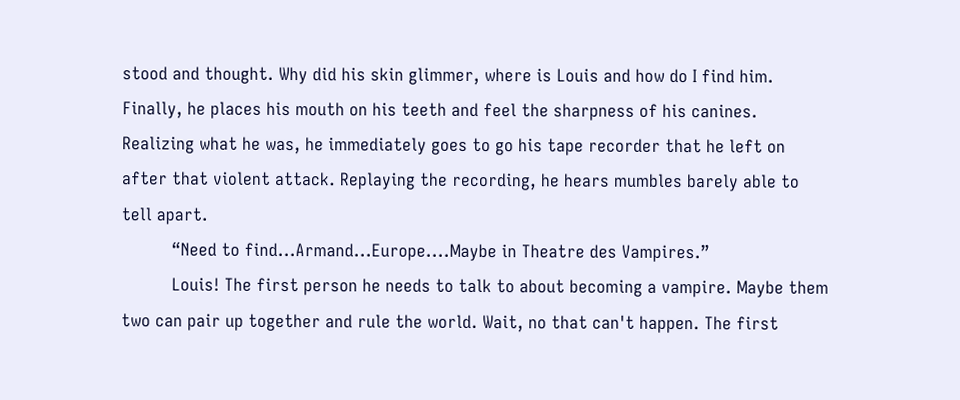stood and thought. Why did his skin glimmer, where is Louis and how do I find him. Finally, he places his mouth on his teeth and feel the sharpness of his canines. Realizing what he was, he immediately goes to go his tape recorder that he left on after that violent attack. Replaying the recording, he hears mumbles barely able to tell apart.
          “Need to find...Armand...Europe....Maybe in Theatre des Vampires.”
          Louis! The first person he needs to talk to about becoming a vampire. Maybe them two can pair up together and rule the world. Wait, no that can't happen. The first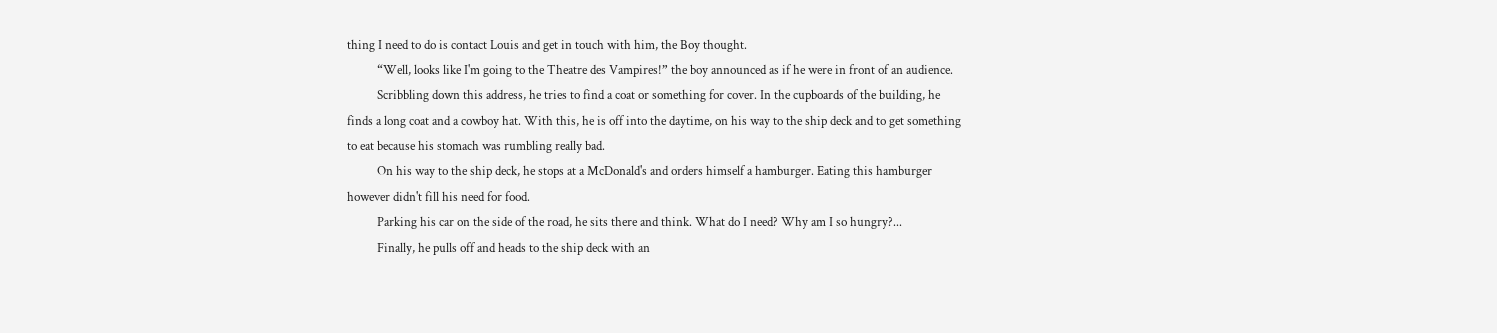thing I need to do is contact Louis and get in touch with him, the Boy thought.
          “Well, looks like I'm going to the Theatre des Vampires!” the boy announced as if he were in front of an audience.
          Scribbling down this address, he tries to find a coat or something for cover. In the cupboards of the building, he finds a long coat and a cowboy hat. With this, he is off into the daytime, on his way to the ship deck and to get something to eat because his stomach was rumbling really bad.
          On his way to the ship deck, he stops at a McDonald's and orders himself a hamburger. Eating this hamburger however didn't fill his need for food.
          Parking his car on the side of the road, he sits there and think. What do I need? Why am I so hungry?...
          Finally, he pulls off and heads to the ship deck with an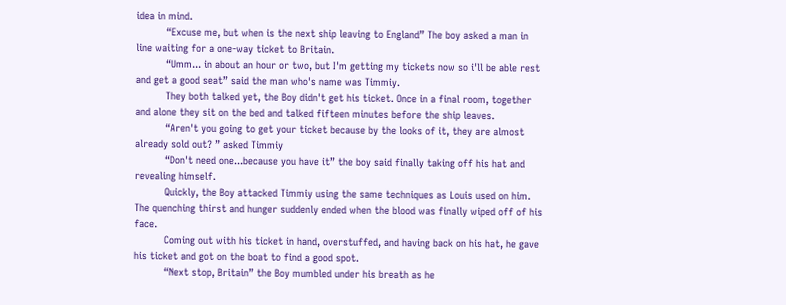idea in mind.
          “Excuse me, but when is the next ship leaving to England” The boy asked a man in line waiting for a one-way ticket to Britain.
          “Umm... in about an hour or two, but I'm getting my tickets now so i'll be able rest and get a good seat” said the man who's name was Timmiy.
          They both talked yet, the Boy didn't get his ticket. Once in a final room, together and alone they sit on the bed and talked fifteen minutes before the ship leaves.
          “Aren't you going to get your ticket because by the looks of it, they are almost already sold out? ” asked Timmiy
          “Don't need one...because you have it” the boy said finally taking off his hat and revealing himself.
          Quickly, the Boy attacked Timmiy using the same techniques as Louis used on him. The quenching thirst and hunger suddenly ended when the blood was finally wiped off of his face.
          Coming out with his ticket in hand, overstuffed, and having back on his hat, he gave his ticket and got on the boat to find a good spot.
          “Next stop, Britain” the Boy mumbled under his breath as he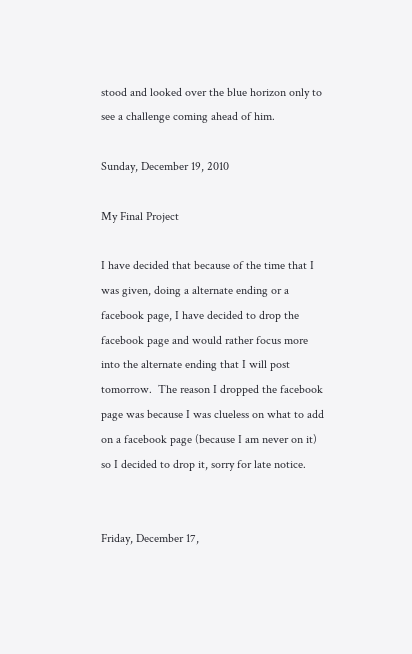stood and looked over the blue horizon only to see a challenge coming ahead of him.

Sunday, December 19, 2010

My Final Project

I have decided that because of the time that I was given, doing a alternate ending or a facebook page, I have decided to drop the facebook page and would rather focus more into the alternate ending that I will post tomorrow.  The reason I dropped the facebook page was because I was clueless on what to add on a facebook page (because I am never on it) so I decided to drop it, sorry for late notice.


Friday, December 17,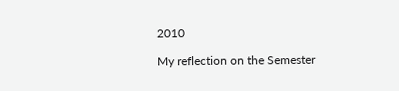2010

My reflection on the Semester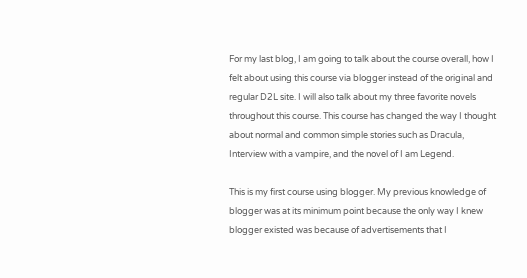For my last blog, I am going to talk about the course overall, how I felt about using this course via blogger instead of the original and regular D2L site. I will also talk about my three favorite novels throughout this course. This course has changed the way I thought about normal and common simple stories such as Dracula, Interview with a vampire, and the novel of I am Legend.

This is my first course using blogger. My previous knowledge of blogger was at its minimum point because the only way I knew blogger existed was because of advertisements that I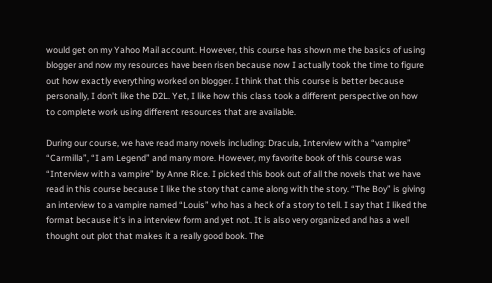would get on my Yahoo Mail account. However, this course has shown me the basics of using blogger and now my resources have been risen because now I actually took the time to figure out how exactly everything worked on blogger. I think that this course is better because personally, I don't like the D2L. Yet, I like how this class took a different perspective on how to complete work using different resources that are available.

During our course, we have read many novels including: Dracula, Interview with a “vampire” “Carmilla”, “I am Legend” and many more. However, my favorite book of this course was “Interview with a vampire” by Anne Rice. I picked this book out of all the novels that we have read in this course because I like the story that came along with the story. “The Boy” is giving an interview to a vampire named “Louis” who has a heck of a story to tell. I say that I liked the format because it's in a interview form and yet not. It is also very organized and has a well thought out plot that makes it a really good book. The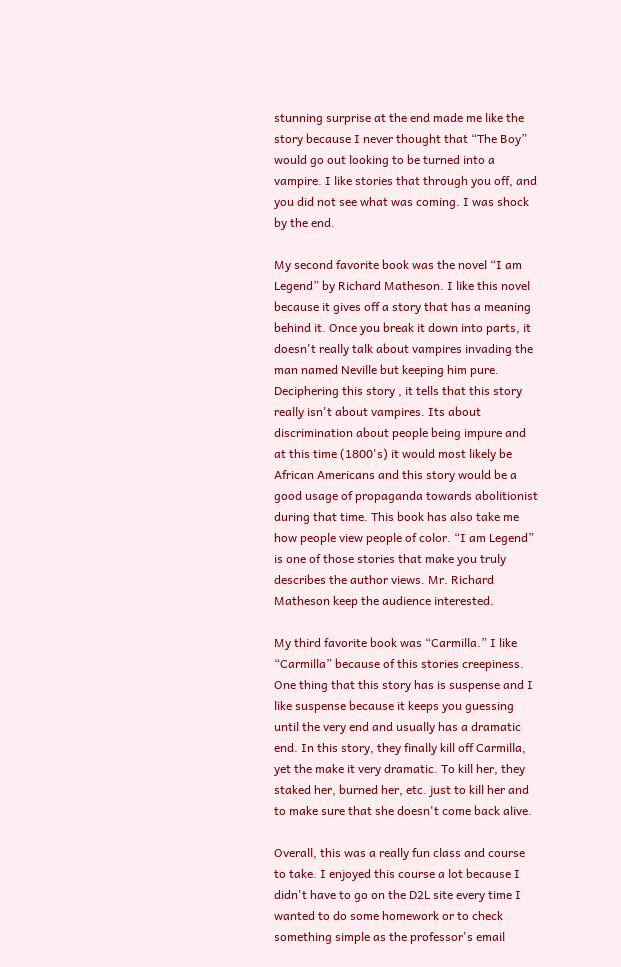stunning surprise at the end made me like the story because I never thought that “The Boy” would go out looking to be turned into a vampire. I like stories that through you off, and you did not see what was coming. I was shock by the end.

My second favorite book was the novel “I am Legend” by Richard Matheson. I like this novel because it gives off a story that has a meaning behind it. Once you break it down into parts, it doesn't really talk about vampires invading the man named Neville but keeping him pure. Deciphering this story , it tells that this story really isn't about vampires. Its about discrimination about people being impure and at this time (1800's) it would most likely be African Americans and this story would be a good usage of propaganda towards abolitionist during that time. This book has also take me how people view people of color. “I am Legend” is one of those stories that make you truly describes the author views. Mr. Richard Matheson keep the audience interested.

My third favorite book was “Carmilla.” I like “Carmilla” because of this stories creepiness. One thing that this story has is suspense and I like suspense because it keeps you guessing until the very end and usually has a dramatic end. In this story, they finally kill off Carmilla, yet the make it very dramatic. To kill her, they staked her, burned her, etc. just to kill her and to make sure that she doesn't come back alive.

Overall, this was a really fun class and course to take. I enjoyed this course a lot because I didn't have to go on the D2L site every time I wanted to do some homework or to check something simple as the professor's email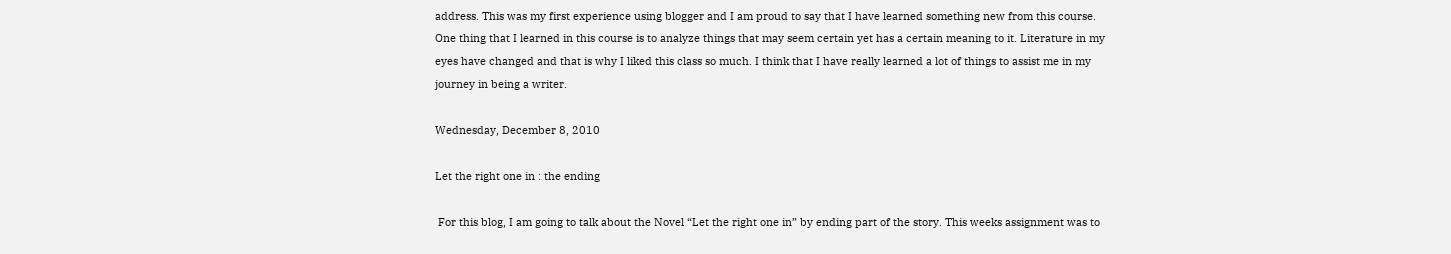address. This was my first experience using blogger and I am proud to say that I have learned something new from this course. One thing that I learned in this course is to analyze things that may seem certain yet has a certain meaning to it. Literature in my eyes have changed and that is why I liked this class so much. I think that I have really learned a lot of things to assist me in my journey in being a writer.

Wednesday, December 8, 2010

Let the right one in : the ending

 For this blog, I am going to talk about the Novel “Let the right one in” by ending part of the story. This weeks assignment was to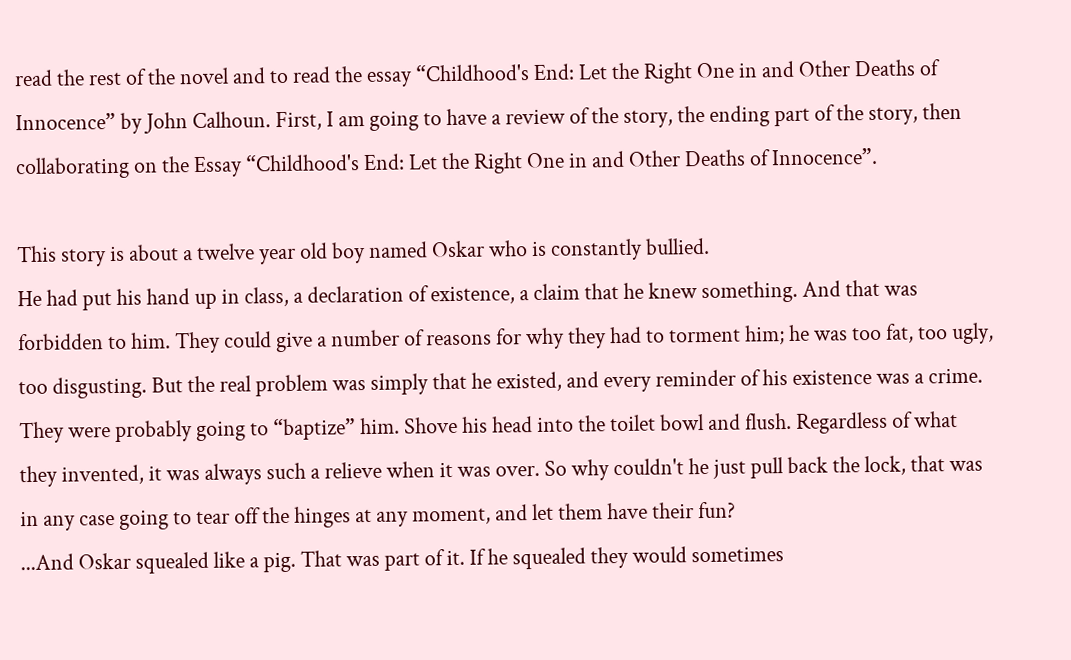read the rest of the novel and to read the essay “Childhood's End: Let the Right One in and Other Deaths of Innocence” by John Calhoun. First, I am going to have a review of the story, the ending part of the story, then collaborating on the Essay “Childhood's End: Let the Right One in and Other Deaths of Innocence”.

This story is about a twelve year old boy named Oskar who is constantly bullied.
He had put his hand up in class, a declaration of existence, a claim that he knew something. And that was forbidden to him. They could give a number of reasons for why they had to torment him; he was too fat, too ugly, too disgusting. But the real problem was simply that he existed, and every reminder of his existence was a crime.
They were probably going to “baptize” him. Shove his head into the toilet bowl and flush. Regardless of what they invented, it was always such a relieve when it was over. So why couldn't he just pull back the lock, that was in any case going to tear off the hinges at any moment, and let them have their fun?
...And Oskar squealed like a pig. That was part of it. If he squealed they would sometimes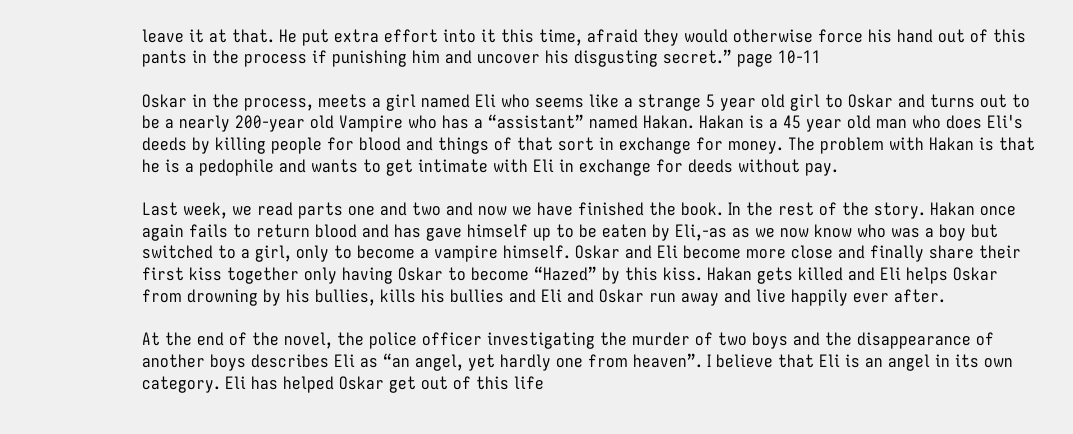leave it at that. He put extra effort into it this time, afraid they would otherwise force his hand out of this pants in the process if punishing him and uncover his disgusting secret.” page 10-11

Oskar in the process, meets a girl named Eli who seems like a strange 5 year old girl to Oskar and turns out to be a nearly 200-year old Vampire who has a “assistant” named Hakan. Hakan is a 45 year old man who does Eli's deeds by killing people for blood and things of that sort in exchange for money. The problem with Hakan is that he is a pedophile and wants to get intimate with Eli in exchange for deeds without pay.

Last week, we read parts one and two and now we have finished the book. In the rest of the story. Hakan once again fails to return blood and has gave himself up to be eaten by Eli,-as as we now know who was a boy but switched to a girl, only to become a vampire himself. Oskar and Eli become more close and finally share their first kiss together only having Oskar to become “Hazed” by this kiss. Hakan gets killed and Eli helps Oskar from drowning by his bullies, kills his bullies and Eli and Oskar run away and live happily ever after.

At the end of the novel, the police officer investigating the murder of two boys and the disappearance of another boys describes Eli as “an angel, yet hardly one from heaven”. I believe that Eli is an angel in its own category. Eli has helped Oskar get out of this life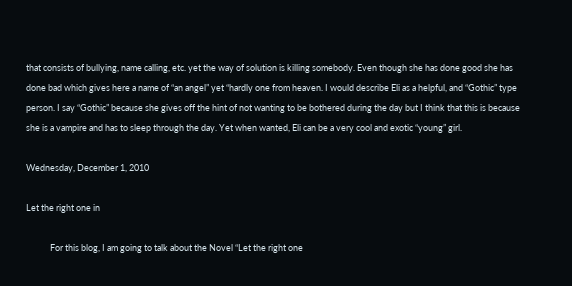that consists of bullying, name calling, etc. yet the way of solution is killing somebody. Even though she has done good she has done bad which gives here a name of “an angel” yet “hardly one from heaven. I would describe Eli as a helpful, and “Gothic” type person. I say “Gothic” because she gives off the hint of not wanting to be bothered during the day but I think that this is because she is a vampire and has to sleep through the day. Yet when wanted, Eli can be a very cool and exotic “young” girl.

Wednesday, December 1, 2010

Let the right one in

            For this blog, I am going to talk about the Novel “Let the right one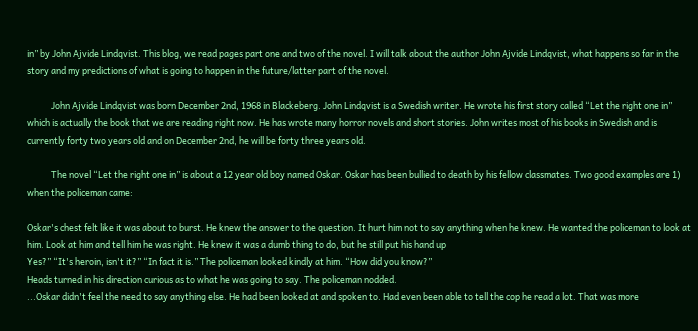in” by John Ajvide Lindqvist. This blog, we read pages part one and two of the novel. I will talk about the author John Ajvide Lindqvist, what happens so far in the story and my predictions of what is going to happen in the future/latter part of the novel.

            John Ajvide Lindqvist was born December 2nd, 1968 in Blackeberg. John Lindqvist is a Swedish writer. He wrote his first story called “Let the right one in” which is actually the book that we are reading right now. He has wrote many horror novels and short stories. John writes most of his books in Swedish and is currently forty two years old and on December 2nd, he will be forty three years old.

            The novel “Let the right one in” is about a 12 year old boy named Oskar. Oskar has been bullied to death by his fellow classmates. Two good examples are 1) when the policeman came:

Oskar's chest felt like it was about to burst. He knew the answer to the question. It hurt him not to say anything when he knew. He wanted the policeman to look at him. Look at him and tell him he was right. He knew it was a dumb thing to do, but he still put his hand up
Yes?” “It's heroin, isn't it?” “In fact it is.” The policeman looked kindly at him. “How did you know?”
Heads turned in his direction curious as to what he was going to say. The policeman nodded.
...Oskar didn't feel the need to say anything else. He had been looked at and spoken to. Had even been able to tell the cop he read a lot. That was more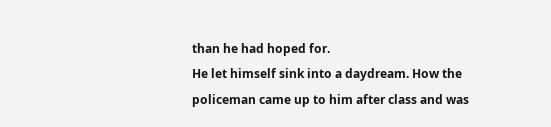than he had hoped for.
He let himself sink into a daydream. How the policeman came up to him after class and was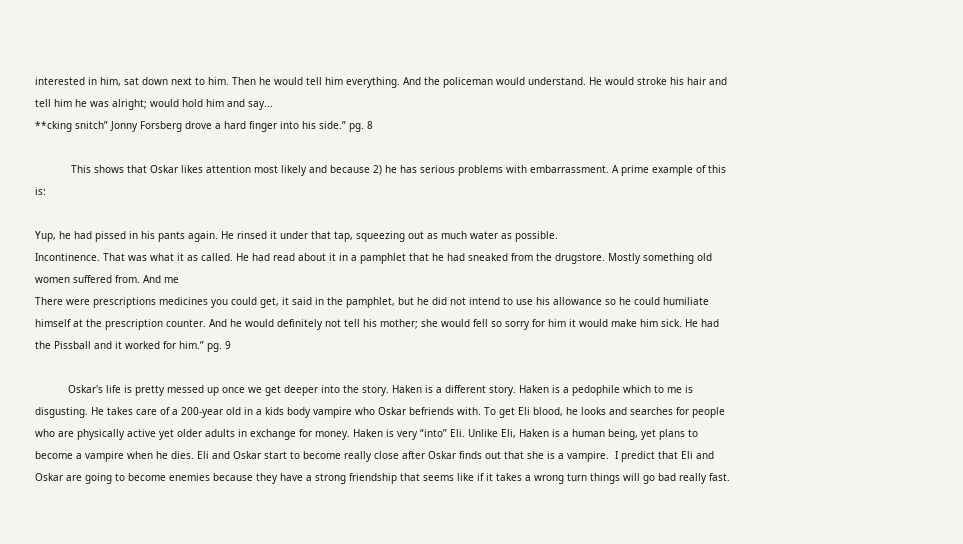interested in him, sat down next to him. Then he would tell him everything. And the policeman would understand. He would stroke his hair and tell him he was alright; would hold him and say...
**cking snitch” Jonny Forsberg drove a hard finger into his side.” pg. 8

            This shows that Oskar likes attention most likely and because 2) he has serious problems with embarrassment. A prime example of this is:

Yup, he had pissed in his pants again. He rinsed it under that tap, squeezing out as much water as possible.
Incontinence. That was what it as called. He had read about it in a pamphlet that he had sneaked from the drugstore. Mostly something old women suffered from. And me
There were prescriptions medicines you could get, it said in the pamphlet, but he did not intend to use his allowance so he could humiliate himself at the prescription counter. And he would definitely not tell his mother; she would fell so sorry for him it would make him sick. He had the Pissball and it worked for him.” pg. 9

           Oskar's life is pretty messed up once we get deeper into the story. Haken is a different story. Haken is a pedophile which to me is disgusting. He takes care of a 200-year old in a kids body vampire who Oskar befriends with. To get Eli blood, he looks and searches for people who are physically active yet older adults in exchange for money. Haken is very “into” Eli. Unlike Eli, Haken is a human being, yet plans to become a vampire when he dies. Eli and Oskar start to become really close after Oskar finds out that she is a vampire.  I predict that Eli and Oskar are going to become enemies because they have a strong friendship that seems like if it takes a wrong turn things will go bad really fast.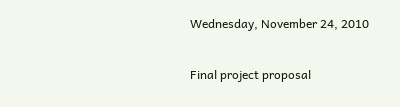Wednesday, November 24, 2010

Final project proposal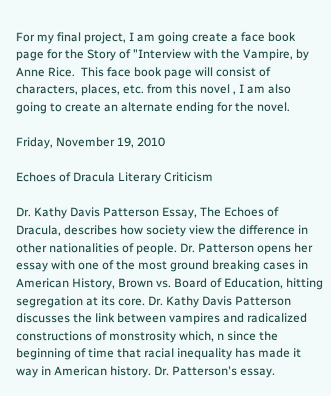For my final project, I am going create a face book page for the Story of "Interview with the Vampire, by Anne Rice.  This face book page will consist of characters, places, etc. from this novel , I am also going to create an alternate ending for the novel.

Friday, November 19, 2010

Echoes of Dracula Literary Criticism

Dr. Kathy Davis Patterson Essay, The Echoes of Dracula, describes how society view the difference in other nationalities of people. Dr. Patterson opens her essay with one of the most ground breaking cases in American History, Brown vs. Board of Education, hitting segregation at its core. Dr. Kathy Davis Patterson discusses the link between vampires and radicalized constructions of monstrosity which, n since the beginning of time that racial inequality has made it way in American history. Dr. Patterson's essay.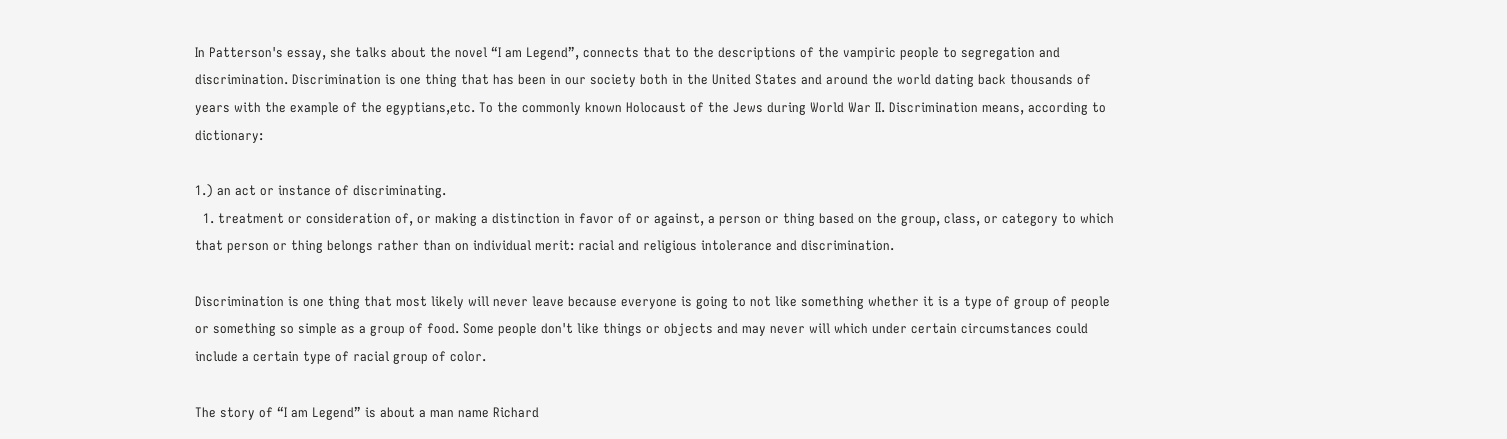In Patterson's essay, she talks about the novel “I am Legend”, connects that to the descriptions of the vampiric people to segregation and discrimination. Discrimination is one thing that has been in our society both in the United States and around the world dating back thousands of years with the example of the egyptians,etc. To the commonly known Holocaust of the Jews during World War II. Discrimination means, according to dictionary:

1.) an act or instance of discriminating.
  1. treatment or consideration of, or making a distinction in favor of or against, a person or thing based on the group, class, or category to which that person or thing belongs rather than on individual merit: racial and religious intolerance and discrimination.

Discrimination is one thing that most likely will never leave because everyone is going to not like something whether it is a type of group of people or something so simple as a group of food. Some people don't like things or objects and may never will which under certain circumstances could include a certain type of racial group of color.

The story of “I am Legend” is about a man name Richard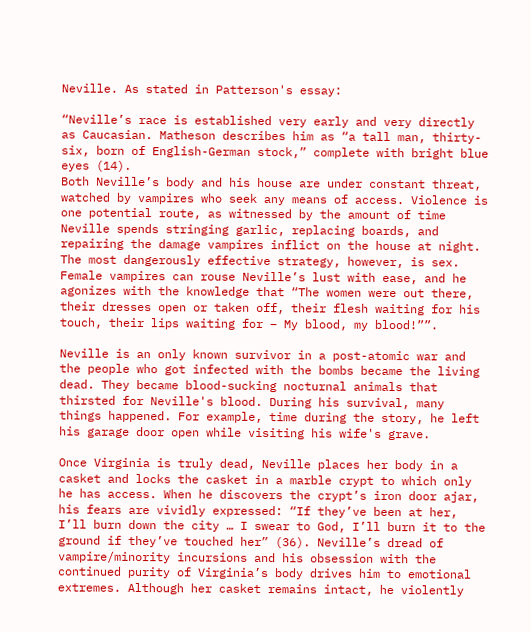Neville. As stated in Patterson's essay:

“Neville’s race is established very early and very directly as Caucasian. Matheson describes him as “a tall man, thirty-six, born of English-German stock,” complete with bright blue eyes (14).
Both Neville’s body and his house are under constant threat, watched by vampires who seek any means of access. Violence is one potential route, as witnessed by the amount of time Neville spends stringing garlic, replacing boards, and repairing the damage vampires inflict on the house at night. The most dangerously effective strategy, however, is sex. Female vampires can rouse Neville’s lust with ease, and he agonizes with the knowledge that “The women were out there, their dresses open or taken off, their flesh waiting for his touch, their lips waiting for – My blood, my blood!””.

Neville is an only known survivor in a post-atomic war and the people who got infected with the bombs became the living dead. They became blood-sucking nocturnal animals that thirsted for Neville's blood. During his survival, many things happened. For example, time during the story, he left his garage door open while visiting his wife's grave.

Once Virginia is truly dead, Neville places her body in a casket and locks the casket in a marble crypt to which only he has access. When he discovers the crypt’s iron door ajar, his fears are vividly expressed: “If they’ve been at her, I’ll burn down the city … I swear to God, I’ll burn it to the ground if they’ve touched her” (36). Neville’s dread of vampire/minority incursions and his obsession with the continued purity of Virginia’s body drives him to emotional extremes. Although her casket remains intact, he violently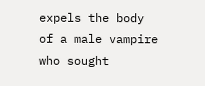expels the body of a male vampire who sought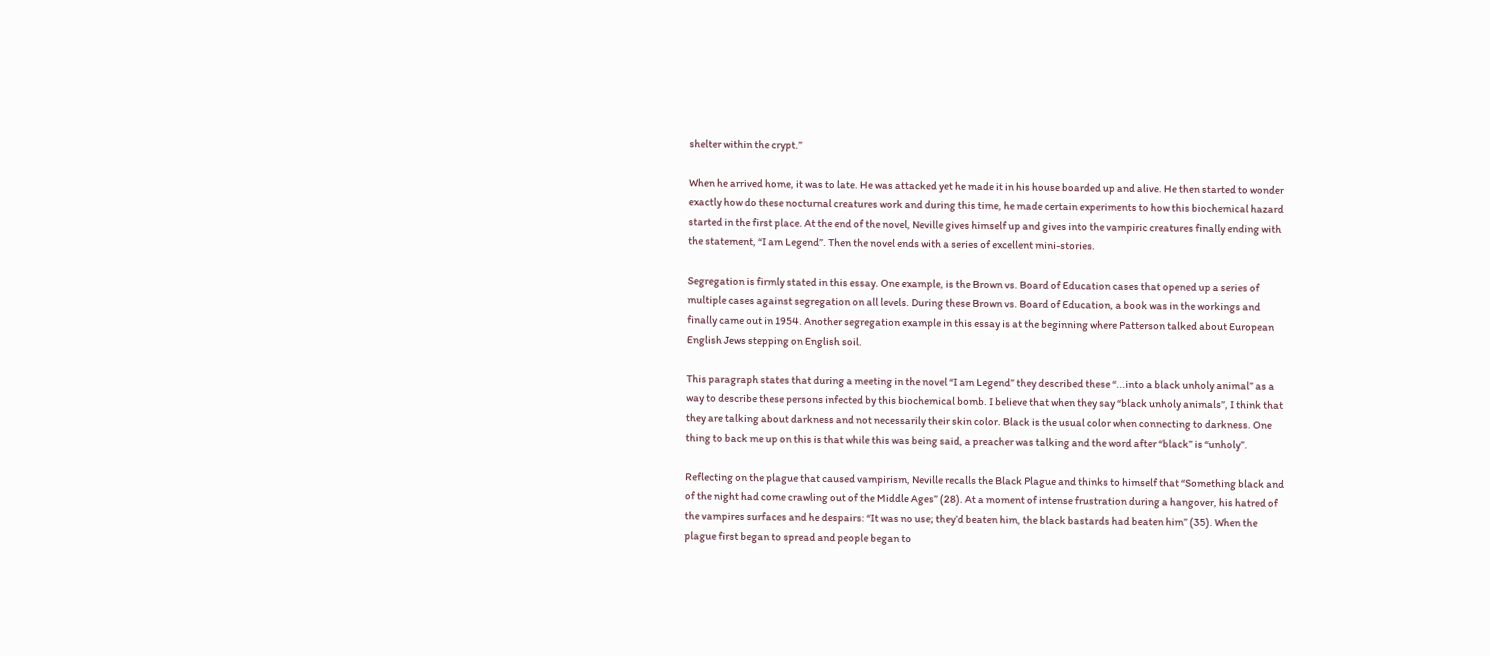shelter within the crypt.”

When he arrived home, it was to late. He was attacked yet he made it in his house boarded up and alive. He then started to wonder exactly how do these nocturnal creatures work and during this time, he made certain experiments to how this biochemical hazard started in the first place. At the end of the novel, Neville gives himself up and gives into the vampiric creatures finally ending with the statement, “I am Legend”. Then the novel ends with a series of excellent mini-stories.

Segregation is firmly stated in this essay. One example, is the Brown vs. Board of Education cases that opened up a series of multiple cases against segregation on all levels. During these Brown vs. Board of Education, a book was in the workings and finally came out in 1954. Another segregation example in this essay is at the beginning where Patterson talked about European English Jews stepping on English soil.

This paragraph states that during a meeting in the novel “I am Legend” they described these “...into a black unholy animal” as a way to describe these persons infected by this biochemical bomb. I believe that when they say “black unholy animals”, I think that they are talking about darkness and not necessarily their skin color. Black is the usual color when connecting to darkness. One thing to back me up on this is that while this was being said, a preacher was talking and the word after “black” is “unholy”.

Reflecting on the plague that caused vampirism, Neville recalls the Black Plague and thinks to himself that “Something black and of the night had come crawling out of the Middle Ages” (28). At a moment of intense frustration during a hangover, his hatred of the vampires surfaces and he despairs: “It was no use; they’d beaten him, the black bastards had beaten him” (35). When the plague first began to spread and people began to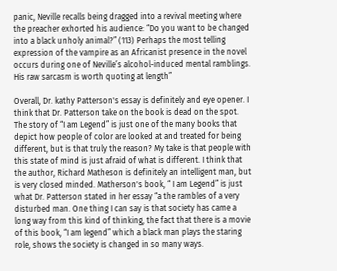panic, Neville recalls being dragged into a revival meeting where the preacher exhorted his audience: “Do you want to be changed into a black unholy animal?” (113) Perhaps the most telling expression of the vampire as an Africanist presence in the novel occurs during one of Neville’s alcohol-induced mental ramblings. His raw sarcasm is worth quoting at length”

Overall, Dr. kathy Patterson's essay is definitely and eye opener. I think that Dr. Patterson take on the book is dead on the spot. The story of “I am Legend” is just one of the many books that depict how people of color are looked at and treated for being different, but is that truly the reason? My take is that people with this state of mind is just afraid of what is different. I think that the author, Richard Matheson is definitely an intelligent man, but is very closed minded. Matherson's book, “ I am Legend” is just what Dr. Patterson stated in her essay “a the rambles of a very disturbed man. One thing I can say is that society has came a long way from this kind of thinking, the fact that there is a movie of this book, “I am legend” which a black man plays the staring role, shows the society is changed in so many ways.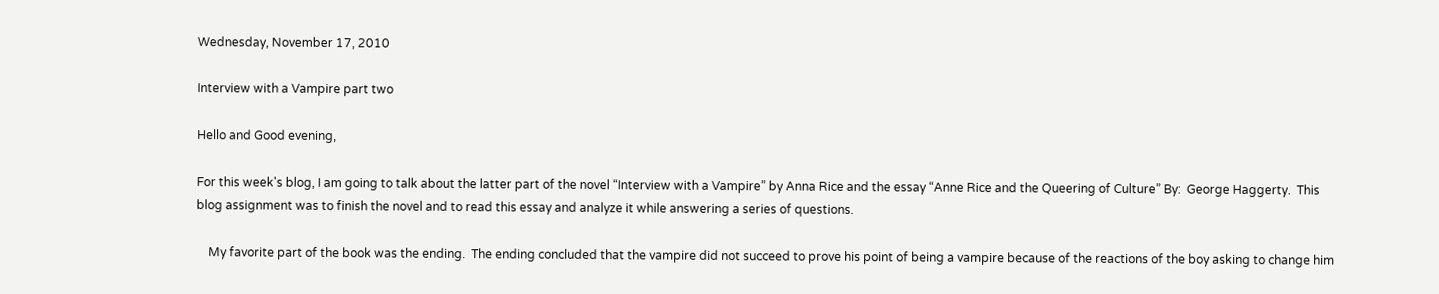Wednesday, November 17, 2010

Interview with a Vampire part two

Hello and Good evening,

For this week's blog, I am going to talk about the latter part of the novel “Interview with a Vampire” by Anna Rice and the essay “Anne Rice and the Queering of Culture” By:  George Haggerty.  This blog assignment was to finish the novel and to read this essay and analyze it while answering a series of questions.

    My favorite part of the book was the ending.  The ending concluded that the vampire did not succeed to prove his point of being a vampire because of the reactions of the boy asking to change him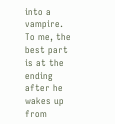into a vampire.  To me, the best part is at the ending after he wakes up from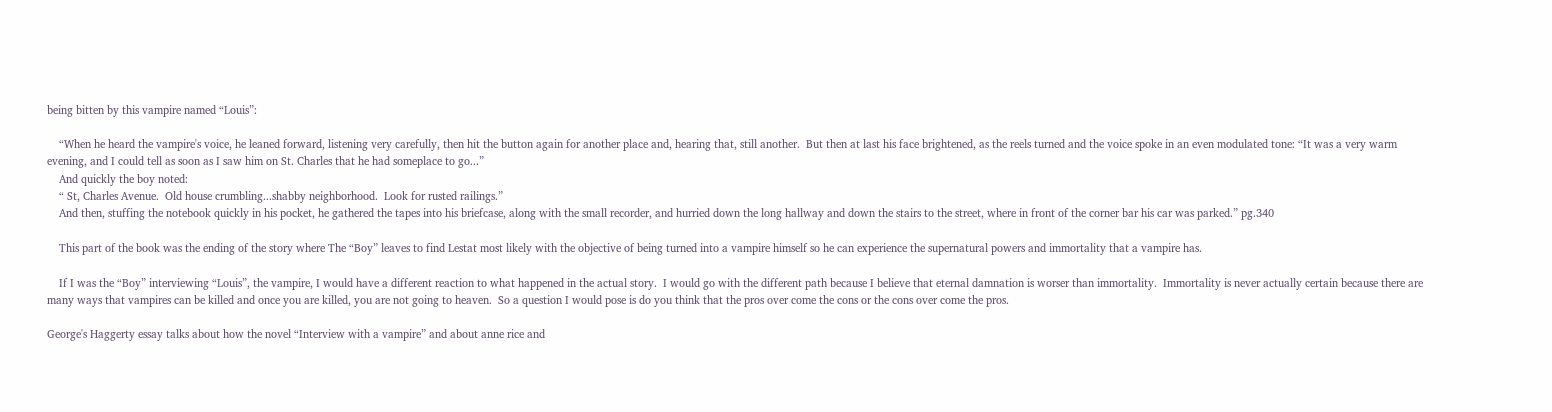being bitten by this vampire named “Louis”:

    “When he heard the vampire's voice, he leaned forward, listening very carefully, then hit the button again for another place and, hearing that, still another.  But then at last his face brightened, as the reels turned and the voice spoke in an even modulated tone: “It was a very warm evening, and I could tell as soon as I saw him on St. Charles that he had someplace to go...”
    And quickly the boy noted:
    “ St, Charles Avenue.  Old house crumbling...shabby neighborhood.  Look for rusted railings.”
    And then, stuffing the notebook quickly in his pocket, he gathered the tapes into his briefcase, along with the small recorder, and hurried down the long hallway and down the stairs to the street, where in front of the corner bar his car was parked.” pg.340

    This part of the book was the ending of the story where The “Boy” leaves to find Lestat most likely with the objective of being turned into a vampire himself so he can experience the supernatural powers and immortality that a vampire has.

    If I was the “Boy” interviewing “Louis”, the vampire, I would have a different reaction to what happened in the actual story.  I would go with the different path because I believe that eternal damnation is worser than immortality.  Immortality is never actually certain because there are many ways that vampires can be killed and once you are killed, you are not going to heaven.  So a question I would pose is do you think that the pros over come the cons or the cons over come the pros.

George's Haggerty essay talks about how the novel “Interview with a vampire” and about anne rice and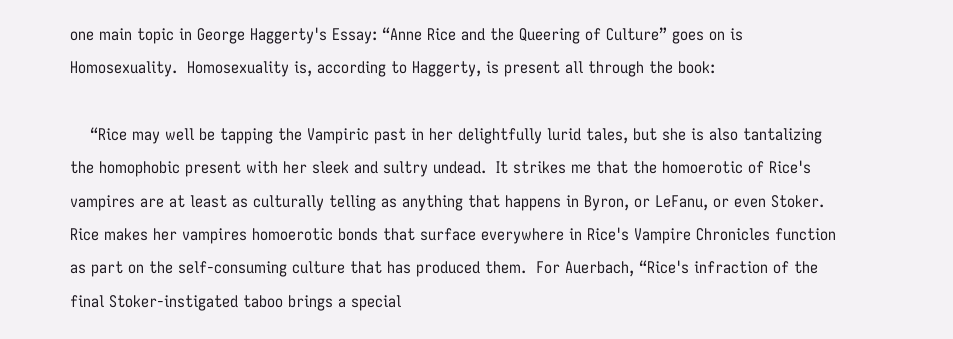one main topic in George Haggerty's Essay: “Anne Rice and the Queering of Culture” goes on is Homosexuality.  Homosexuality is, according to Haggerty, is present all through the book:

    “Rice may well be tapping the Vampiric past in her delightfully lurid tales, but she is also tantalizing the homophobic present with her sleek and sultry undead.  It strikes me that the homoerotic of Rice's vampires are at least as culturally telling as anything that happens in Byron, or LeFanu, or even Stoker.  Rice makes her vampires homoerotic bonds that surface everywhere in Rice's Vampire Chronicles function as part on the self-consuming culture that has produced them.  For Auerbach, “Rice's infraction of the final Stoker-instigated taboo brings a special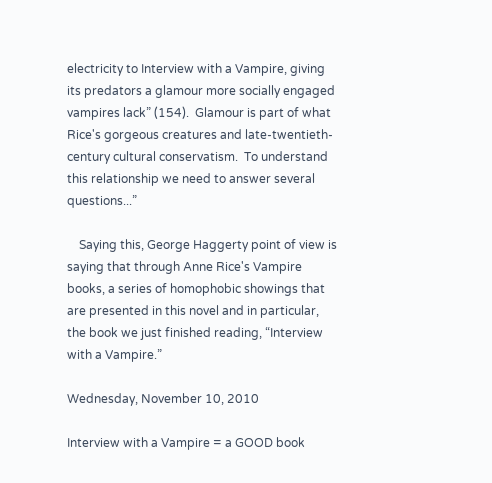electricity to Interview with a Vampire, giving its predators a glamour more socially engaged vampires lack” (154).  Glamour is part of what Rice's gorgeous creatures and late-twentieth-century cultural conservatism.  To understand this relationship we need to answer several questions...”

    Saying this, George Haggerty point of view is saying that through Anne Rice's Vampire books, a series of homophobic showings that are presented in this novel and in particular, the book we just finished reading, “Interview with a Vampire.”

Wednesday, November 10, 2010

Interview with a Vampire = a GOOD book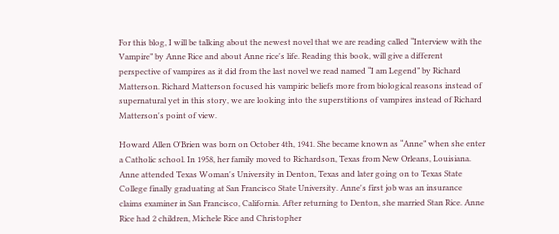For this blog, I will be talking about the newest novel that we are reading called “Interview with the Vampire” by Anne Rice and about Anne rice's life. Reading this book, will give a different perspective of vampires as it did from the last novel we read named “I am Legend” by Richard Matterson. Richard Matterson focused his vampiric beliefs more from biological reasons instead of supernatural yet in this story, we are looking into the superstitions of vampires instead of Richard Matterson's point of view.

Howard Allen O'Brien was born on October 4th, 1941. She became known as “Anne” when she enter a Catholic school. In 1958, her family moved to Richardson, Texas from New Orleans, Louisiana. Anne attended Texas Woman's University in Denton, Texas and later going on to Texas State College finally graduating at San Francisco State University. Anne's first job was an insurance claims examiner in San Francisco, California. After returning to Denton, she married Stan Rice. Anne Rice had 2 children, Michele Rice and Christopher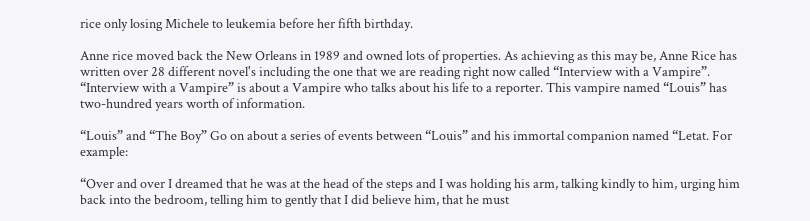rice only losing Michele to leukemia before her fifth birthday.

Anne rice moved back the New Orleans in 1989 and owned lots of properties. As achieving as this may be, Anne Rice has written over 28 different novel's including the one that we are reading right now called “Interview with a Vampire”. “Interview with a Vampire” is about a Vampire who talks about his life to a reporter. This vampire named “Louis” has two-hundred years worth of information.

“Louis” and “The Boy” Go on about a series of events between “Louis” and his immortal companion named “Letat. For example:

“Over and over I dreamed that he was at the head of the steps and I was holding his arm, talking kindly to him, urging him back into the bedroom, telling him to gently that I did believe him, that he must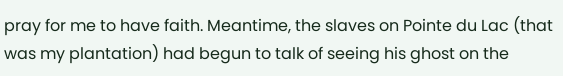pray for me to have faith. Meantime, the slaves on Pointe du Lac (that was my plantation) had begun to talk of seeing his ghost on the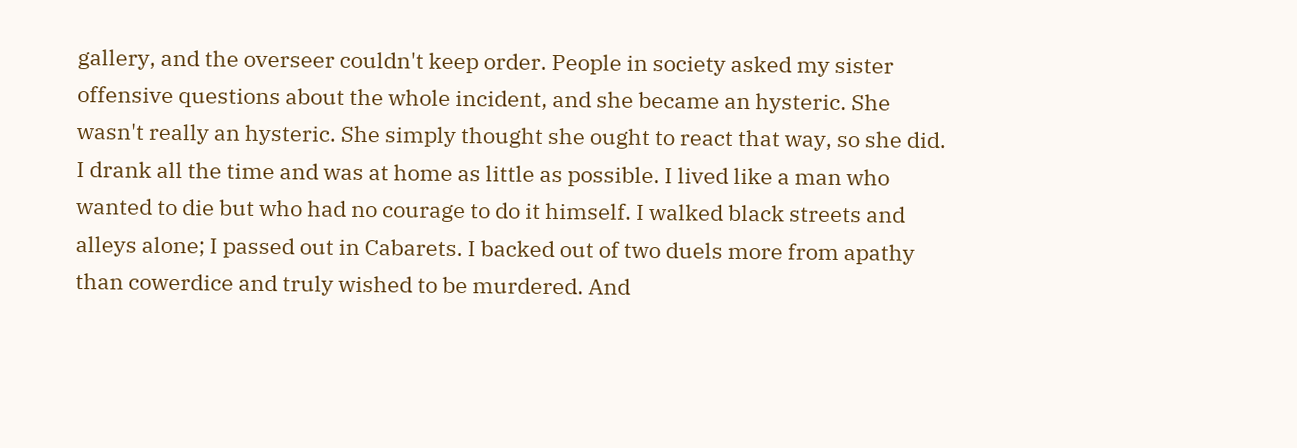gallery, and the overseer couldn't keep order. People in society asked my sister offensive questions about the whole incident, and she became an hysteric. She wasn't really an hysteric. She simply thought she ought to react that way, so she did. I drank all the time and was at home as little as possible. I lived like a man who wanted to die but who had no courage to do it himself. I walked black streets and alleys alone; I passed out in Cabarets. I backed out of two duels more from apathy than cowerdice and truly wished to be murdered. And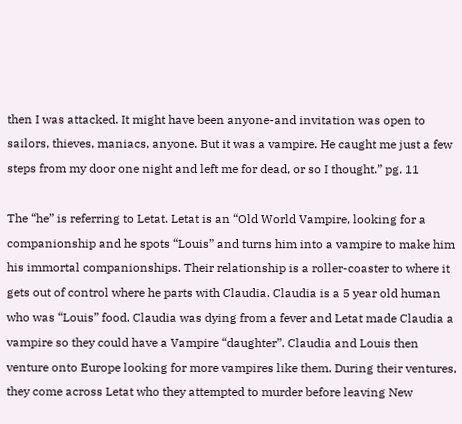then I was attacked. It might have been anyone-and invitation was open to sailors, thieves, maniacs, anyone. But it was a vampire. He caught me just a few steps from my door one night and left me for dead, or so I thought.” pg. 11

The “he” is referring to Letat. Letat is an “Old World Vampire, looking for a companionship and he spots “Louis” and turns him into a vampire to make him his immortal companionships. Their relationship is a roller-coaster to where it gets out of control where he parts with Claudia. Claudia is a 5 year old human who was “Louis” food. Claudia was dying from a fever and Letat made Claudia a vampire so they could have a Vampire “daughter”. Claudia and Louis then venture onto Europe looking for more vampires like them. During their ventures, they come across Letat who they attempted to murder before leaving New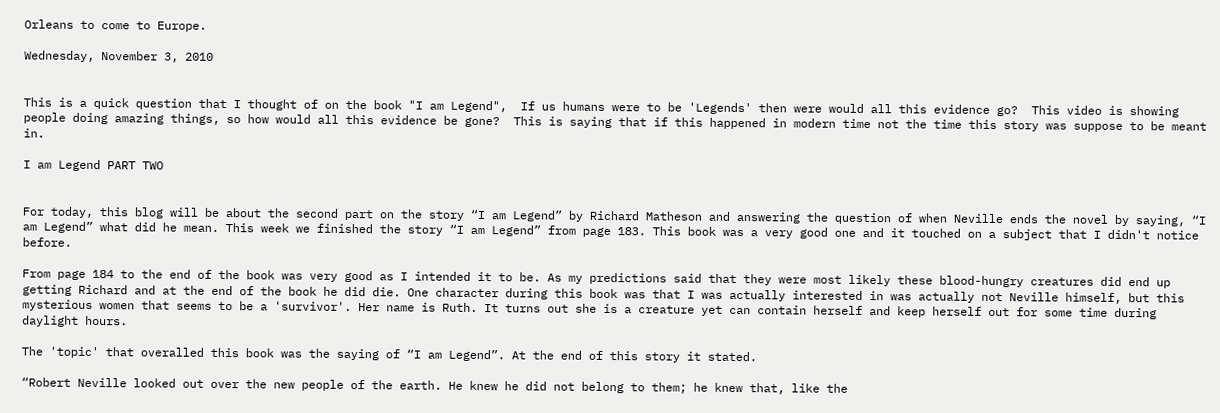Orleans to come to Europe.

Wednesday, November 3, 2010


This is a quick question that I thought of on the book "I am Legend",  If us humans were to be 'Legends' then were would all this evidence go?  This video is showing people doing amazing things, so how would all this evidence be gone?  This is saying that if this happened in modern time not the time this story was suppose to be meant in.

I am Legend PART TWO


For today, this blog will be about the second part on the story “I am Legend” by Richard Matheson and answering the question of when Neville ends the novel by saying, “I am Legend” what did he mean. This week we finished the story “I am Legend” from page 183. This book was a very good one and it touched on a subject that I didn't notice before.

From page 184 to the end of the book was very good as I intended it to be. As my predictions said that they were most likely these blood-hungry creatures did end up getting Richard and at the end of the book he did die. One character during this book was that I was actually interested in was actually not Neville himself, but this mysterious women that seems to be a 'survivor'. Her name is Ruth. It turns out she is a creature yet can contain herself and keep herself out for some time during daylight hours.

The 'topic' that overalled this book was the saying of “I am Legend”. At the end of this story it stated.

“Robert Neville looked out over the new people of the earth. He knew he did not belong to them; he knew that, like the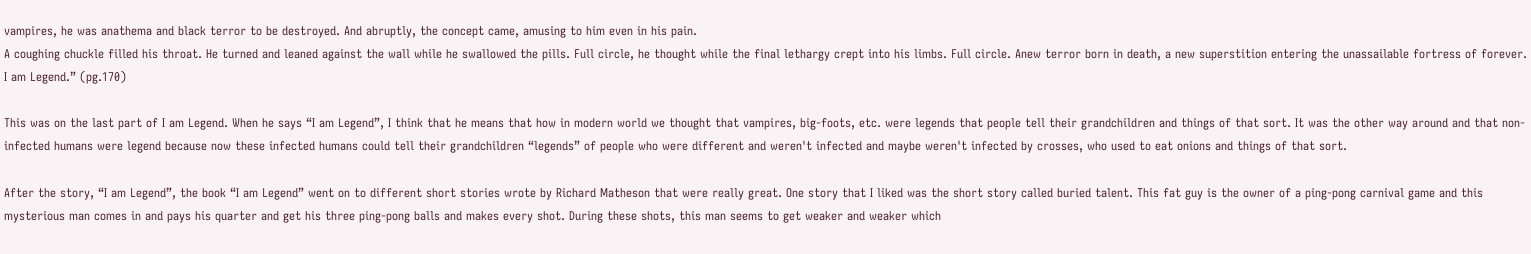vampires, he was anathema and black terror to be destroyed. And abruptly, the concept came, amusing to him even in his pain.
A coughing chuckle filled his throat. He turned and leaned against the wall while he swallowed the pills. Full circle, he thought while the final lethargy crept into his limbs. Full circle. Anew terror born in death, a new superstition entering the unassailable fortress of forever. I am Legend.” (pg.170)

This was on the last part of I am Legend. When he says “I am Legend”, I think that he means that how in modern world we thought that vampires, big-foots, etc. were legends that people tell their grandchildren and things of that sort. It was the other way around and that non-infected humans were legend because now these infected humans could tell their grandchildren “legends” of people who were different and weren't infected and maybe weren't infected by crosses, who used to eat onions and things of that sort.

After the story, “I am Legend”, the book “I am Legend” went on to different short stories wrote by Richard Matheson that were really great. One story that I liked was the short story called buried talent. This fat guy is the owner of a ping-pong carnival game and this mysterious man comes in and pays his quarter and get his three ping-pong balls and makes every shot. During these shots, this man seems to get weaker and weaker which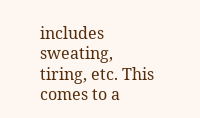includes sweating, tiring, etc. This comes to a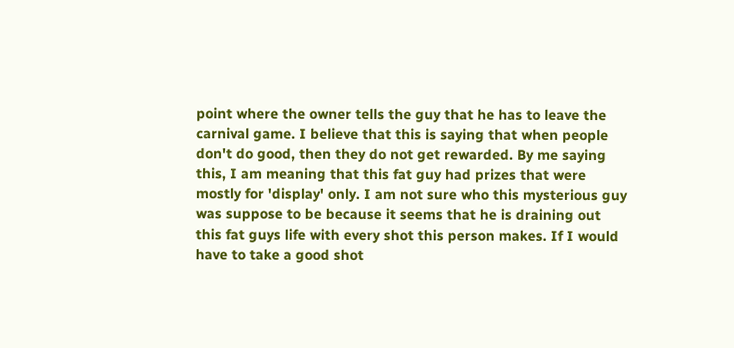point where the owner tells the guy that he has to leave the carnival game. I believe that this is saying that when people don't do good, then they do not get rewarded. By me saying this, I am meaning that this fat guy had prizes that were mostly for 'display' only. I am not sure who this mysterious guy was suppose to be because it seems that he is draining out this fat guys life with every shot this person makes. If I would have to take a good shot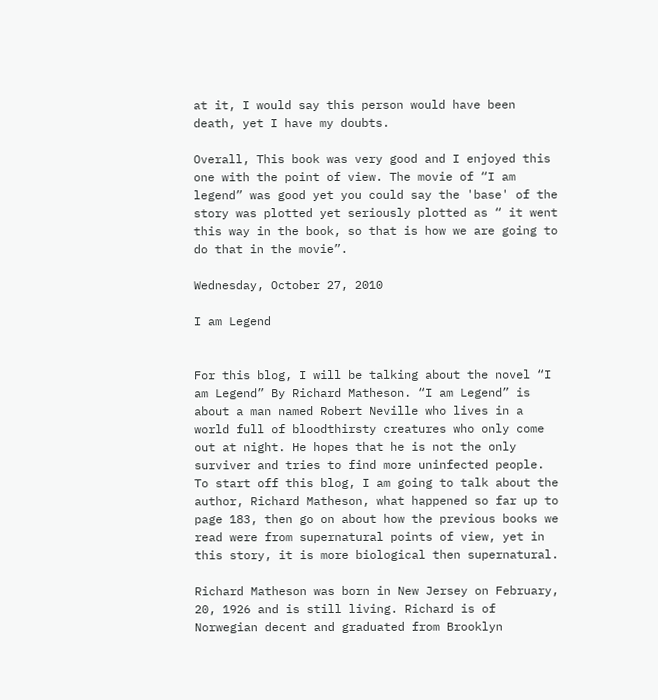at it, I would say this person would have been death, yet I have my doubts.

Overall, This book was very good and I enjoyed this one with the point of view. The movie of “I am legend” was good yet you could say the 'base' of the story was plotted yet seriously plotted as “ it went this way in the book, so that is how we are going to do that in the movie”.

Wednesday, October 27, 2010

I am Legend


For this blog, I will be talking about the novel “I am Legend” By Richard Matheson. “I am Legend” is about a man named Robert Neville who lives in a world full of bloodthirsty creatures who only come out at night. He hopes that he is not the only surviver and tries to find more uninfected people. To start off this blog, I am going to talk about the author, Richard Matheson, what happened so far up to page 183, then go on about how the previous books we read were from supernatural points of view, yet in this story, it is more biological then supernatural.

Richard Matheson was born in New Jersey on February, 20, 1926 and is still living. Richard is of Norwegian decent and graduated from Brooklyn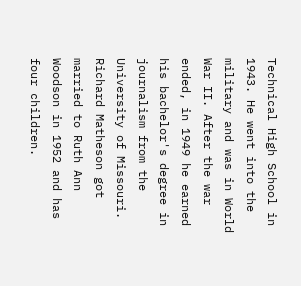Technical High School in 1943. He went into the military and was in World War II. After the war ended, in 1949 he earned his bachelor's degree in journalism from the University of Missouri. Richard Matheson got married to Ruth Ann Woodson in 1952 and has four children.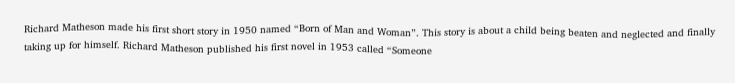Richard Matheson made his first short story in 1950 named “Born of Man and Woman”. This story is about a child being beaten and neglected and finally taking up for himself. Richard Matheson published his first novel in 1953 called “Someone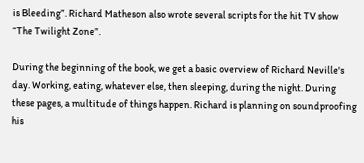is Bleeding”. Richard Matheson also wrote several scripts for the hit TV show “The Twilight Zone”.

During the beginning of the book, we get a basic overview of Richard Neville's day. Working, eating, whatever else, then sleeping, during the night. During these pages, a multitude of things happen. Richard is planning on soundproofing his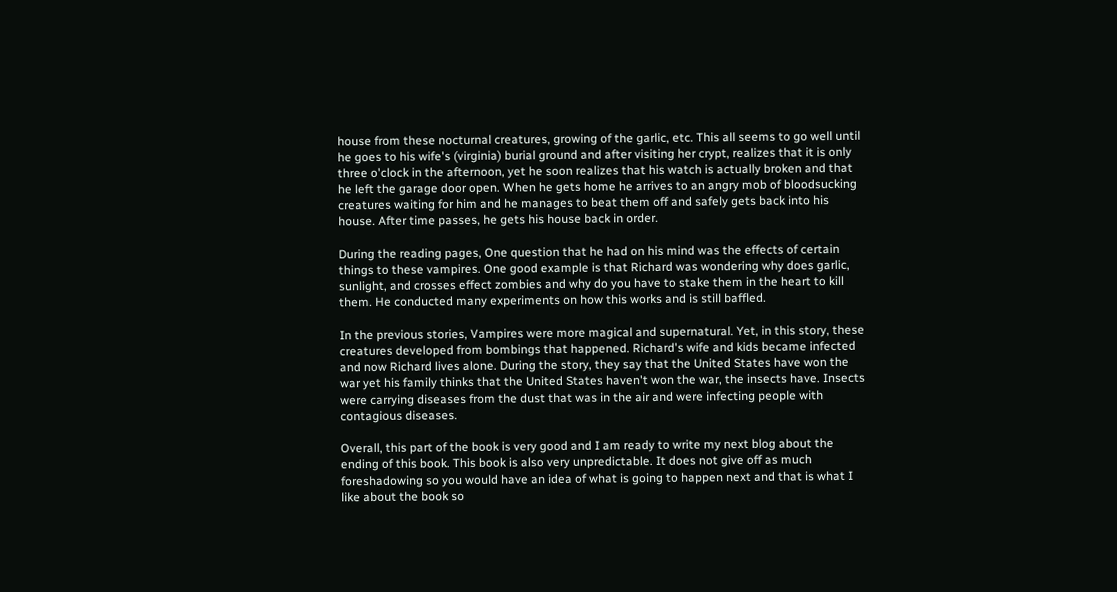house from these nocturnal creatures, growing of the garlic, etc. This all seems to go well until he goes to his wife's (virginia) burial ground and after visiting her crypt, realizes that it is only three o'clock in the afternoon, yet he soon realizes that his watch is actually broken and that he left the garage door open. When he gets home he arrives to an angry mob of bloodsucking creatures waiting for him and he manages to beat them off and safely gets back into his house. After time passes, he gets his house back in order.

During the reading pages, One question that he had on his mind was the effects of certain things to these vampires. One good example is that Richard was wondering why does garlic, sunlight, and crosses effect zombies and why do you have to stake them in the heart to kill them. He conducted many experiments on how this works and is still baffled.

In the previous stories, Vampires were more magical and supernatural. Yet, in this story, these creatures developed from bombings that happened. Richard's wife and kids became infected and now Richard lives alone. During the story, they say that the United States have won the war yet his family thinks that the United States haven't won the war, the insects have. Insects were carrying diseases from the dust that was in the air and were infecting people with contagious diseases.

Overall, this part of the book is very good and I am ready to write my next blog about the ending of this book. This book is also very unpredictable. It does not give off as much foreshadowing so you would have an idea of what is going to happen next and that is what I like about the book so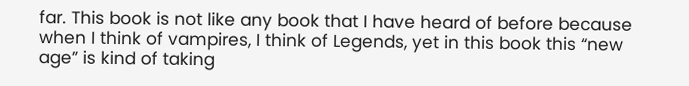far. This book is not like any book that I have heard of before because when I think of vampires, I think of Legends, yet in this book this “new age” is kind of taking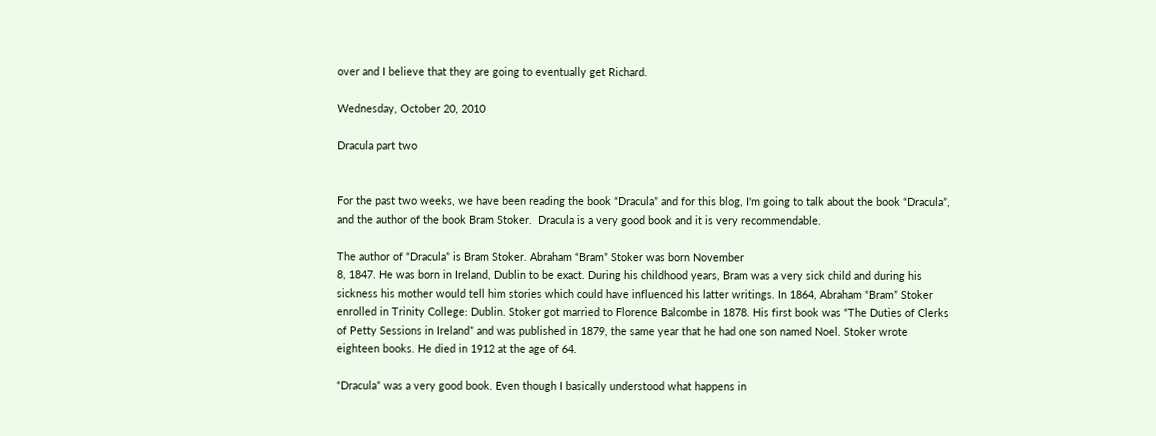over and I believe that they are going to eventually get Richard.

Wednesday, October 20, 2010

Dracula part two


For the past two weeks, we have been reading the book “Dracula” and for this blog, I'm going to talk about the book “Dracula”, and the author of the book Bram Stoker.  Dracula is a very good book and it is very recommendable.

The author of “Dracula” is Bram Stoker. Abraham “Bram” Stoker was born November
8, 1847. He was born in Ireland, Dublin to be exact. During his childhood years, Bram was a very sick child and during his sickness his mother would tell him stories which could have influenced his latter writings. In 1864, Abraham “Bram” Stoker enrolled in Trinity College: Dublin. Stoker got married to Florence Balcombe in 1878. His first book was “The Duties of Clerks of Petty Sessions in Ireland” and was published in 1879, the same year that he had one son named Noel. Stoker wrote eighteen books. He died in 1912 at the age of 64.

“Dracula” was a very good book. Even though I basically understood what happens in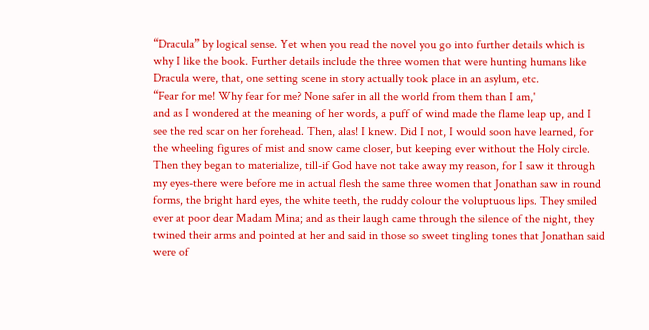“Dracula” by logical sense. Yet when you read the novel you go into further details which is why I like the book. Further details include the three women that were hunting humans like Dracula were, that, one setting scene in story actually took place in an asylum, etc.
“Fear for me! Why fear for me? None safer in all the world from them than I am,'
and as I wondered at the meaning of her words, a puff of wind made the flame leap up, and I see the red scar on her forehead. Then, alas! I knew. Did I not, I would soon have learned, for the wheeling figures of mist and snow came closer, but keeping ever without the Holy circle. Then they began to materialize, till-if God have not take away my reason, for I saw it through my eyes-there were before me in actual flesh the same three women that Jonathan saw in round forms, the bright hard eyes, the white teeth, the ruddy colour the voluptuous lips. They smiled ever at poor dear Madam Mina; and as their laugh came through the silence of the night, they twined their arms and pointed at her and said in those so sweet tingling tones that Jonathan said were of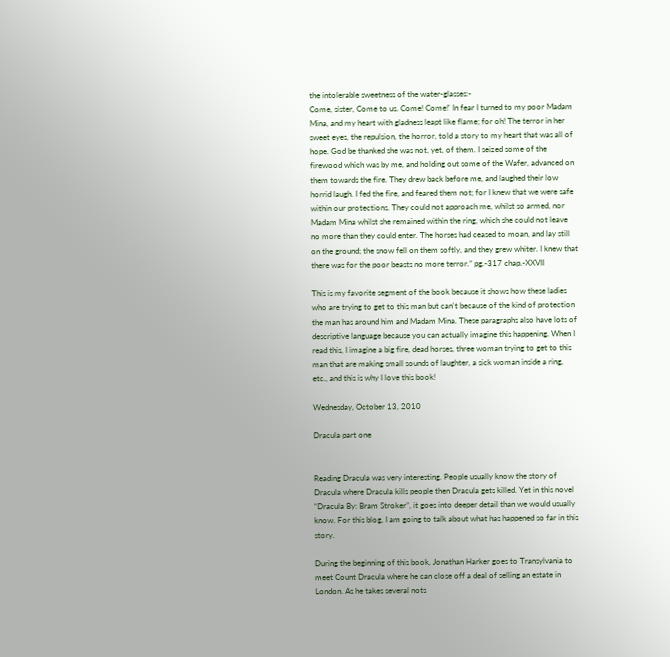the intolerable sweetness of the water-glasses:-
Come, sister, Come to us. Come! Come!' In fear I turned to my poor Madam Mina, and my heart with gladness leapt like flame; for oh! The terror in her sweet eyes, the repulsion, the horror, told a story to my heart that was all of hope. God be thanked she was not, yet, of them. I seized some of the firewood which was by me, and holding out some of the Wafer, advanced on them towards the fire. They drew back before me, and laughed their low horrid laugh. I fed the fire, and feared them not; for I knew that we were safe within our protections. They could not approach me, whilst so armed, nor Madam Mina whilst she remained within the ring, which she could not leave no more than they could enter. The horses had ceased to moan, and lay still on the ground; the snow fell on them softly, and they grew whiter. I knew that there was for the poor beasts no more terror.” pg.-317 chap.-XXVII

This is my favorite segment of the book because it shows how these ladies who are trying to get to this man but can't because of the kind of protection the man has around him and Madam Mina. These paragraphs also have lots of descriptive language because you can actually imagine this happening. When I read this, I imagine a big fire, dead horses, three woman trying to get to this man that are making small sounds of laughter, a sick woman inside a ring, etc., and this is why I love this book!

Wednesday, October 13, 2010

Dracula part one


Reading Dracula was very interesting. People usually know the story of Dracula where Dracula kills people then Dracula gets killed. Yet in this novel “Dracula By: Bram Stroker”, it goes into deeper detail than we would usually know. For this blog, I am going to talk about what has happened so far in this story.

During the beginning of this book, Jonathan Harker goes to Transylvania to meet Count Dracula where he can close off a deal of selling an estate in London. As he takes several nots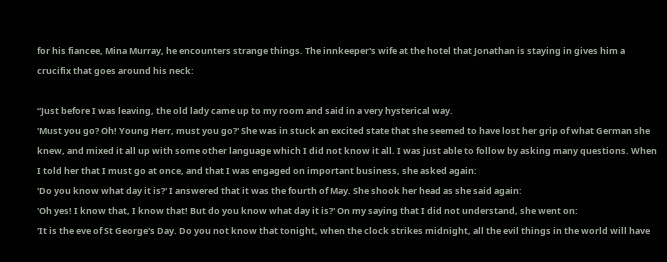for his fiancee, Mina Murray, he encounters strange things. The innkeeper's wife at the hotel that Jonathan is staying in gives him a crucifix that goes around his neck:

“Just before I was leaving, the old lady came up to my room and said in a very hysterical way.
'Must you go? Oh! Young Herr, must you go?' She was in stuck an excited state that she seemed to have lost her grip of what German she knew, and mixed it all up with some other language which I did not know it all. I was just able to follow by asking many questions. When I told her that I must go at once, and that I was engaged on important business, she asked again:
'Do you know what day it is?' I answered that it was the fourth of May. She shook her head as she said again:
'Oh yes! I know that, I know that! But do you know what day it is?' On my saying that I did not understand, she went on:
'It is the eve of St George's Day. Do you not know that tonight, when the clock strikes midnight, all the evil things in the world will have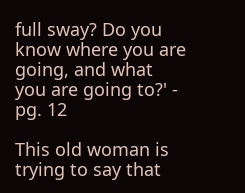full sway? Do you know where you are going, and what you are going to?' - pg. 12

This old woman is trying to say that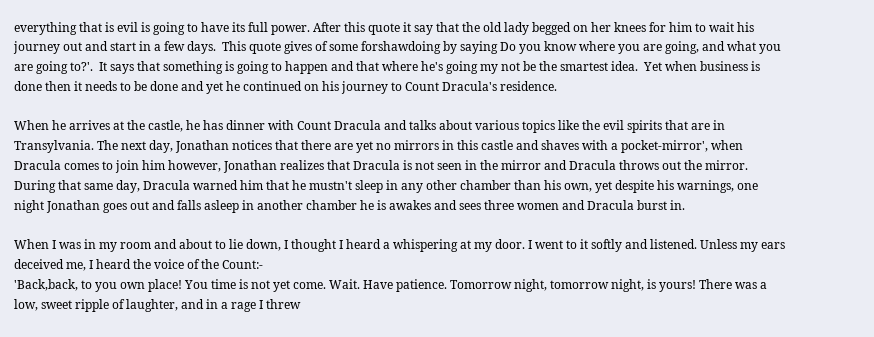everything that is evil is going to have its full power. After this quote it say that the old lady begged on her knees for him to wait his journey out and start in a few days.  This quote gives of some forshawdoing by saying Do you know where you are going, and what you are going to?'.  It says that something is going to happen and that where he's going my not be the smartest idea.  Yet when business is done then it needs to be done and yet he continued on his journey to Count Dracula's residence.

When he arrives at the castle, he has dinner with Count Dracula and talks about various topics like the evil spirits that are in Transylvania. The next day, Jonathan notices that there are yet no mirrors in this castle and shaves with a pocket-mirror', when Dracula comes to join him however, Jonathan realizes that Dracula is not seen in the mirror and Dracula throws out the mirror. During that same day, Dracula warned him that he mustn't sleep in any other chamber than his own, yet despite his warnings, one night Jonathan goes out and falls asleep in another chamber he is awakes and sees three women and Dracula burst in.

When I was in my room and about to lie down, I thought I heard a whispering at my door. I went to it softly and listened. Unless my ears deceived me, I heard the voice of the Count:-
'Back,back, to you own place! You time is not yet come. Wait. Have patience. Tomorrow night, tomorrow night, is yours! There was a low, sweet ripple of laughter, and in a rage I threw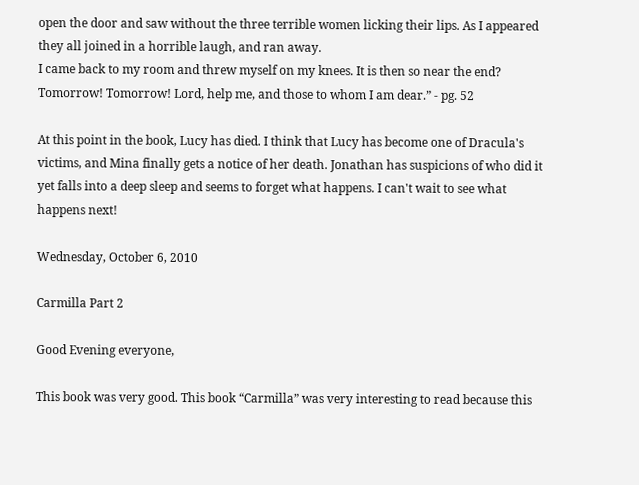open the door and saw without the three terrible women licking their lips. As I appeared they all joined in a horrible laugh, and ran away.
I came back to my room and threw myself on my knees. It is then so near the end? Tomorrow! Tomorrow! Lord, help me, and those to whom I am dear.” - pg. 52

At this point in the book, Lucy has died. I think that Lucy has become one of Dracula's victims, and Mina finally gets a notice of her death. Jonathan has suspicions of who did it yet falls into a deep sleep and seems to forget what happens. I can't wait to see what happens next!

Wednesday, October 6, 2010

Carmilla Part 2

Good Evening everyone,

This book was very good. This book “Carmilla” was very interesting to read because this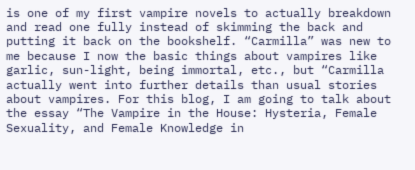is one of my first vampire novels to actually breakdown and read one fully instead of skimming the back and putting it back on the bookshelf. “Carmilla” was new to me because I now the basic things about vampires like garlic, sun-light, being immortal, etc., but “Carmilla actually went into further details than usual stories about vampires. For this blog, I am going to talk about the essay “The Vampire in the House: Hysteria, Female Sexuality, and Female Knowledge in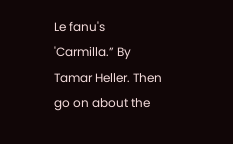Le fanu's 'Carmilla.” By Tamar Heller. Then go on about the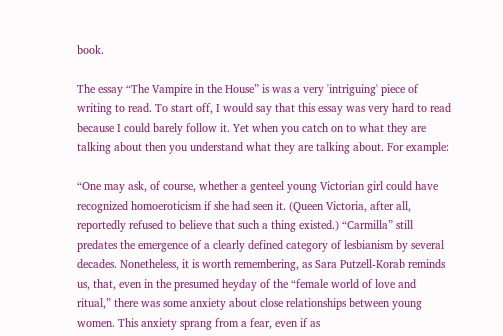book.

The essay “The Vampire in the House” is was a very 'intriguing' piece of writing to read. To start off, I would say that this essay was very hard to read because I could barely follow it. Yet when you catch on to what they are talking about then you understand what they are talking about. For example:

“One may ask, of course, whether a genteel young Victorian girl could have recognized homoeroticism if she had seen it. (Queen Victoria, after all, reportedly refused to believe that such a thing existed.) “Carmilla” still predates the emergence of a clearly defined category of lesbianism by several decades. Nonetheless, it is worth remembering, as Sara Putzell-Korab reminds us, that, even in the presumed heyday of the “female world of love and ritual,” there was some anxiety about close relationships between young women. This anxiety sprang from a fear, even if as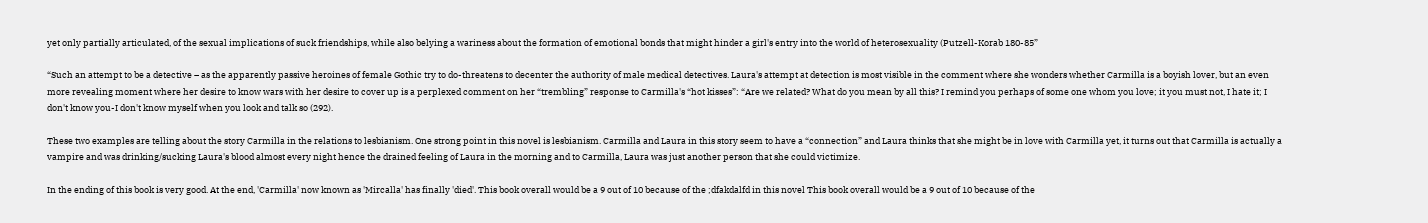yet only partially articulated, of the sexual implications of suck friendships, while also belying a wariness about the formation of emotional bonds that might hinder a girl's entry into the world of heterosexuality (Putzell-Korab 180-85”

“Such an attempt to be a detective – as the apparently passive heroines of female Gothic try to do-threatens to decenter the authority of male medical detectives. Laura's attempt at detection is most visible in the comment where she wonders whether Carmilla is a boyish lover, but an even more revealing moment where her desire to know wars with her desire to cover up is a perplexed comment on her “trembling” response to Carmilla's “hot kisses”: “Are we related? What do you mean by all this? I remind you perhaps of some one whom you love; it you must not, I hate it; I don't know you-I don't know myself when you look and talk so (292).

These two examples are telling about the story Carmilla in the relations to lesbianism. One strong point in this novel is lesbianism. Carmilla and Laura in this story seem to have a “connection” and Laura thinks that she might be in love with Carmilla yet, it turns out that Carmilla is actually a vampire and was drinking/sucking Laura's blood almost every night hence the drained feeling of Laura in the morning and to Carmilla, Laura was just another person that she could victimize.

In the ending of this book is very good. At the end, 'Carmilla' now known as 'Mircalla' has finally 'died'. This book overall would be a 9 out of 10 because of the ;dfakdalfd in this novel This book overall would be a 9 out of 10 because of the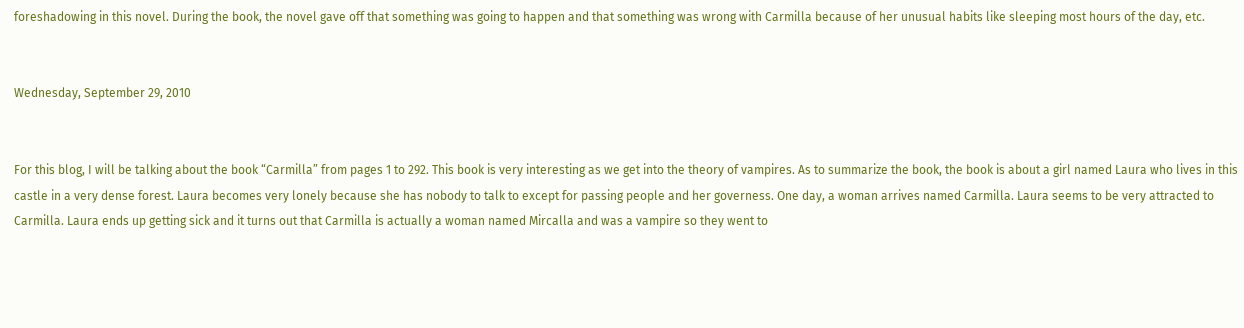foreshadowing in this novel. During the book, the novel gave off that something was going to happen and that something was wrong with Carmilla because of her unusual habits like sleeping most hours of the day, etc.


Wednesday, September 29, 2010


For this blog, I will be talking about the book “Carmilla” from pages 1 to 292. This book is very interesting as we get into the theory of vampires. As to summarize the book, the book is about a girl named Laura who lives in this castle in a very dense forest. Laura becomes very lonely because she has nobody to talk to except for passing people and her governess. One day, a woman arrives named Carmilla. Laura seems to be very attracted to Carmilla. Laura ends up getting sick and it turns out that Carmilla is actually a woman named Mircalla and was a vampire so they went to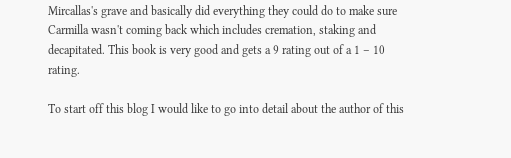Mircallas's grave and basically did everything they could do to make sure Carmilla wasn't coming back which includes cremation, staking and decapitated. This book is very good and gets a 9 rating out of a 1 – 10 rating.

To start off this blog I would like to go into detail about the author of this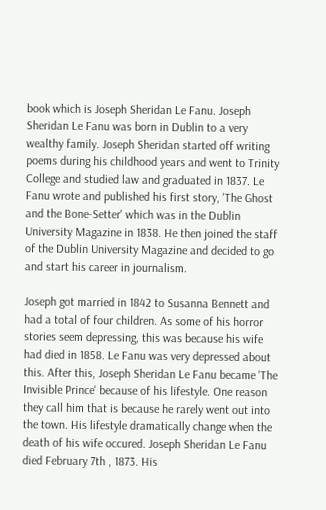book which is Joseph Sheridan Le Fanu. Joseph Sheridan Le Fanu was born in Dublin to a very wealthy family. Joseph Sheridan started off writing poems during his childhood years and went to Trinity College and studied law and graduated in 1837. Le Fanu wrote and published his first story, 'The Ghost and the Bone-Setter' which was in the Dublin University Magazine in 1838. He then joined the staff of the Dublin University Magazine and decided to go and start his career in journalism.

Joseph got married in 1842 to Susanna Bennett and had a total of four children. As some of his horror stories seem depressing, this was because his wife had died in 1858. Le Fanu was very depressed about this. After this, Joseph Sheridan Le Fanu became 'The Invisible Prince' because of his lifestyle. One reason they call him that is because he rarely went out into the town. His lifestyle dramatically change when the death of his wife occured. Joseph Sheridan Le Fanu died February 7th , 1873. His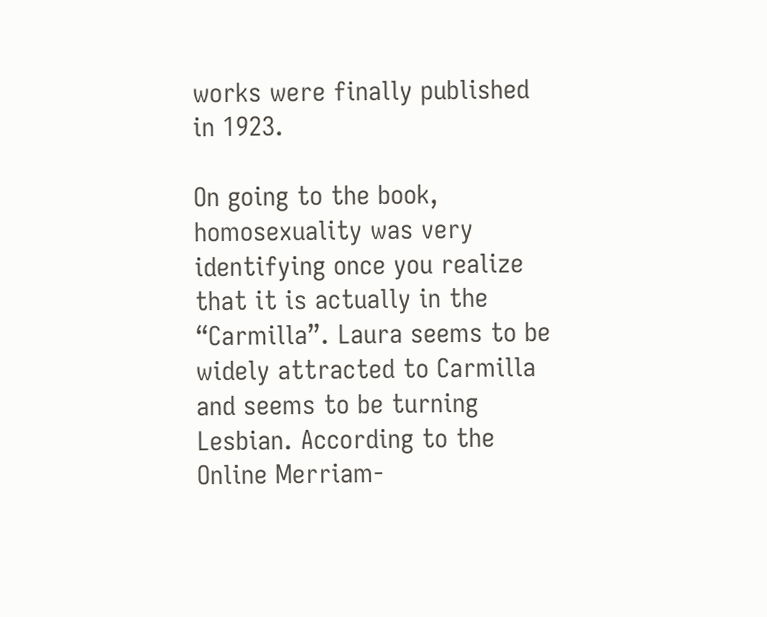works were finally published in 1923.

On going to the book, homosexuality was very identifying once you realize that it is actually in the “Carmilla”. Laura seems to be widely attracted to Carmilla and seems to be turning Lesbian. According to the Online Merriam-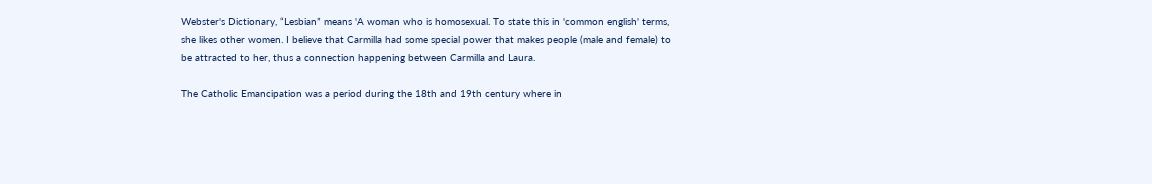Webster's Dictionary, “Lesbian” means 'A woman who is homosexual. To state this in 'common english' terms, she likes other women. I believe that Carmilla had some special power that makes people (male and female) to be attracted to her, thus a connection happening between Carmilla and Laura.

The Catholic Emancipation was a period during the 18th and 19th century where in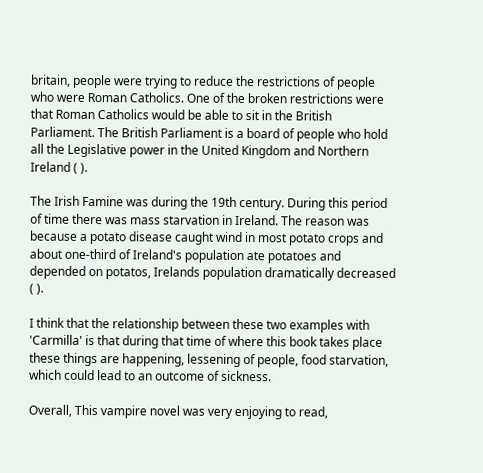britain, people were trying to reduce the restrictions of people who were Roman Catholics. One of the broken restrictions were that Roman Catholics would be able to sit in the British Parliament. The British Parliament is a board of people who hold all the Legislative power in the United Kingdom and Northern Ireland ( ).

The Irish Famine was during the 19th century. During this period of time there was mass starvation in Ireland. The reason was because a potato disease caught wind in most potato crops and about one-third of Ireland's population ate potatoes and depended on potatos, Irelands population dramatically decreased ( ).

I think that the relationship between these two examples with 'Carmilla' is that during that time of where this book takes place these things are happening, lessening of people, food starvation, which could lead to an outcome of sickness.

Overall, This vampire novel was very enjoying to read,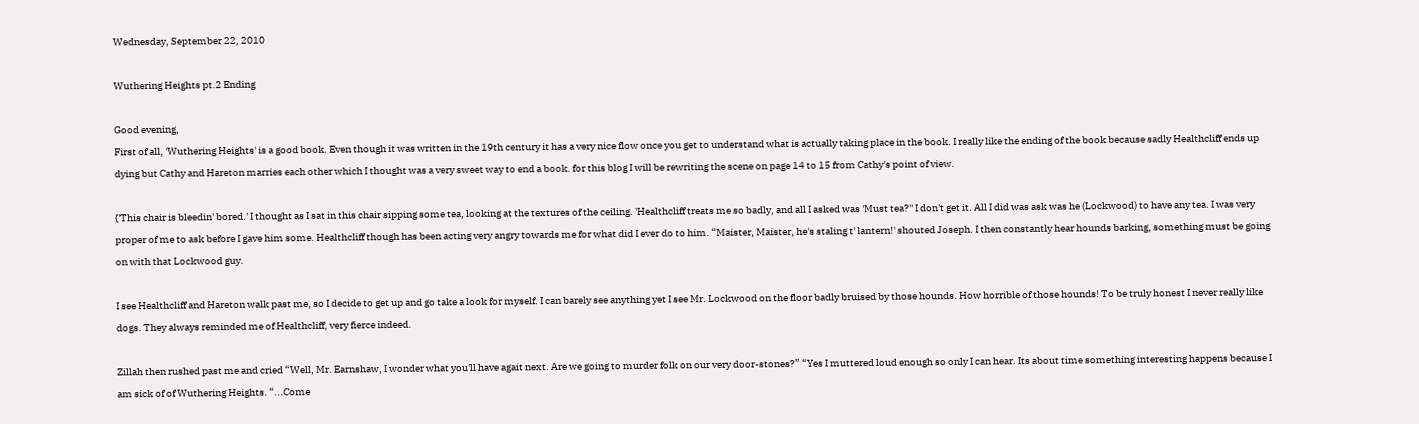Wednesday, September 22, 2010

Wuthering Heights pt.2 Ending

Good evening,
First of all, 'Wuthering Heights' is a good book. Even though it was written in the 19th century it has a very nice flow once you get to understand what is actually taking place in the book. I really like the ending of the book because sadly Healthcliff ends up dying but Cathy and Hareton marries each other which I thought was a very sweet way to end a book. for this blog I will be rewriting the scene on page 14 to 15 from Cathy's point of view.

{'This chair is bleedin' bored.' I thought as I sat in this chair sipping some tea, looking at the textures of the ceiling. 'Healthcliff treats me so badly, and all I asked was 'Must tea?'' I don't get it. All I did was ask was he (Lockwood) to have any tea. I was very proper of me to ask before I gave him some. Healthcliff though has been acting very angry towards me for what did I ever do to him. “Maister, Maister, he's staling t' lantern!' shouted Joseph. I then constantly hear hounds barking, something must be going on with that Lockwood guy.

I see Healthcliff and Hareton walk past me, so I decide to get up and go take a look for myself. I can barely see anything yet I see Mr. Lockwood on the floor badly bruised by those hounds. How horrible of those hounds! To be truly honest I never really like dogs. They always reminded me of Healthcliff, very fierce indeed.

Zillah then rushed past me and cried “Well, Mr. Earnshaw, I wonder what you'll have agait next. Are we going to murder folk on our very door-stones?” “Yes I muttered loud enough so only I can hear. Its about time something interesting happens because I am sick of of Wuthering Heights. “...Come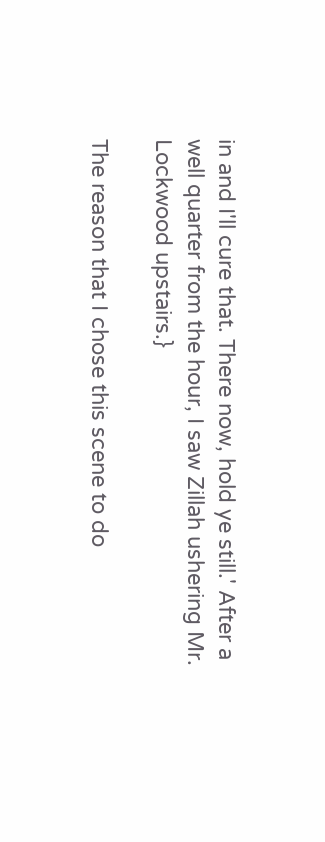in and I'll cure that. There now, hold ye still.' After a well quarter from the hour, I saw Zillah ushering Mr. Lockwood upstairs.}

The reason that I chose this scene to do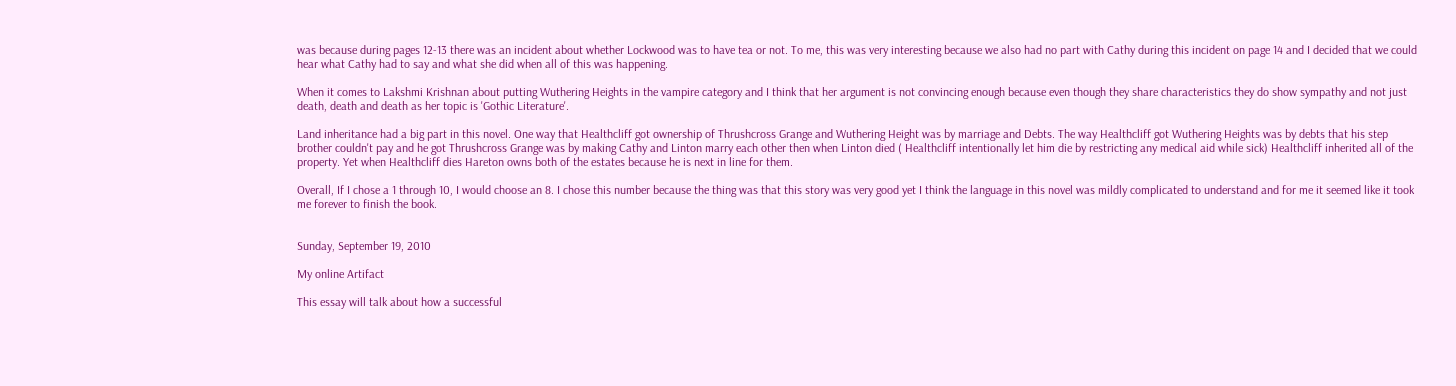was because during pages 12-13 there was an incident about whether Lockwood was to have tea or not. To me, this was very interesting because we also had no part with Cathy during this incident on page 14 and I decided that we could hear what Cathy had to say and what she did when all of this was happening.

When it comes to Lakshmi Krishnan about putting Wuthering Heights in the vampire category and I think that her argument is not convincing enough because even though they share characteristics they do show sympathy and not just death, death and death as her topic is 'Gothic Literature'.

Land inheritance had a big part in this novel. One way that Healthcliff got ownership of Thrushcross Grange and Wuthering Height was by marriage and Debts. The way Healthcliff got Wuthering Heights was by debts that his step brother couldn't pay and he got Thrushcross Grange was by making Cathy and Linton marry each other then when Linton died ( Healthcliff intentionally let him die by restricting any medical aid while sick) Healthcliff inherited all of the property. Yet when Healthcliff dies Hareton owns both of the estates because he is next in line for them.

Overall, If I chose a 1 through 10, I would choose an 8. I chose this number because the thing was that this story was very good yet I think the language in this novel was mildly complicated to understand and for me it seemed like it took me forever to finish the book.


Sunday, September 19, 2010

My online Artifact

This essay will talk about how a successful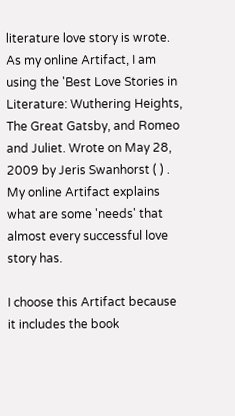literature love story is wrote. As my online Artifact, I am using the 'Best Love Stories in Literature: Wuthering Heights, The Great Gatsby, and Romeo and Juliet. Wrote on May 28, 2009 by Jeris Swanhorst ( ) . My online Artifact explains what are some 'needs' that almost every successful love story has.

I choose this Artifact because it includes the book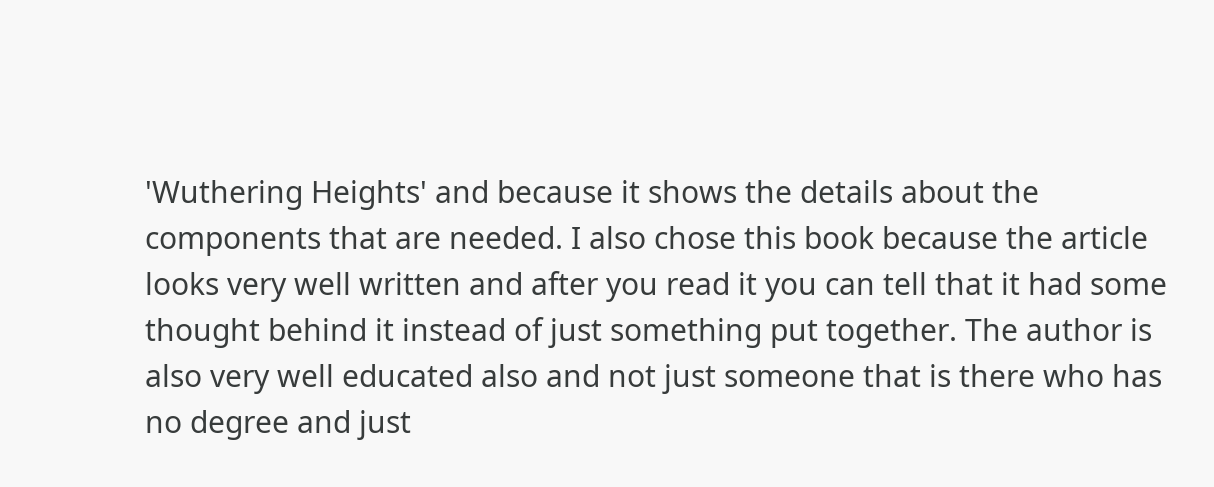'Wuthering Heights' and because it shows the details about the components that are needed. I also chose this book because the article looks very well written and after you read it you can tell that it had some thought behind it instead of just something put together. The author is also very well educated also and not just someone that is there who has no degree and just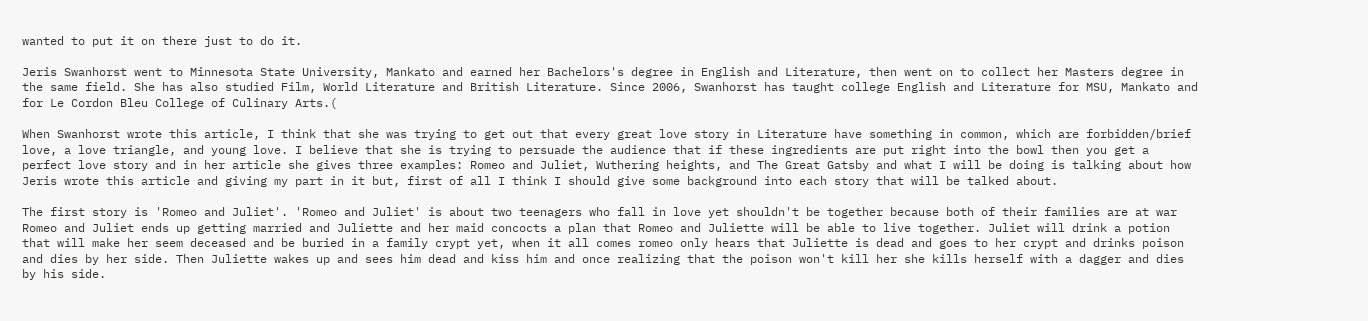wanted to put it on there just to do it.

Jeris Swanhorst went to Minnesota State University, Mankato and earned her Bachelors's degree in English and Literature, then went on to collect her Masters degree in the same field. She has also studied Film, World Literature and British Literature. Since 2006, Swanhorst has taught college English and Literature for MSU, Mankato and for Le Cordon Bleu College of Culinary Arts.(

When Swanhorst wrote this article, I think that she was trying to get out that every great love story in Literature have something in common, which are forbidden/brief love, a love triangle, and young love. I believe that she is trying to persuade the audience that if these ingredients are put right into the bowl then you get a perfect love story and in her article she gives three examples: Romeo and Juliet, Wuthering heights, and The Great Gatsby and what I will be doing is talking about how Jeris wrote this article and giving my part in it but, first of all I think I should give some background into each story that will be talked about.

The first story is 'Romeo and Juliet'. 'Romeo and Juliet' is about two teenagers who fall in love yet shouldn't be together because both of their families are at war Romeo and Juliet ends up getting married and Juliette and her maid concocts a plan that Romeo and Juliette will be able to live together. Juliet will drink a potion that will make her seem deceased and be buried in a family crypt yet, when it all comes romeo only hears that Juliette is dead and goes to her crypt and drinks poison and dies by her side. Then Juliette wakes up and sees him dead and kiss him and once realizing that the poison won't kill her she kills herself with a dagger and dies by his side.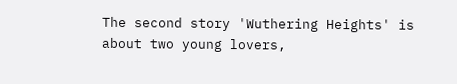The second story 'Wuthering Heights' is about two young lovers,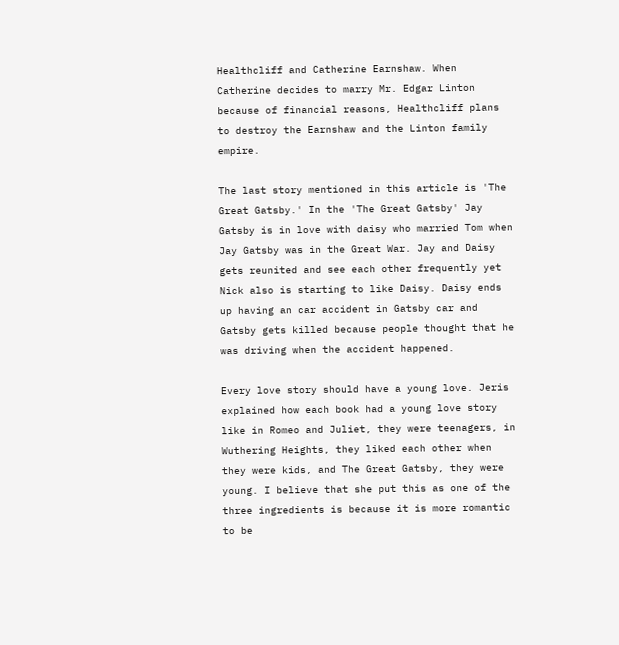Healthcliff and Catherine Earnshaw. When Catherine decides to marry Mr. Edgar Linton because of financial reasons, Healthcliff plans to destroy the Earnshaw and the Linton family empire.

The last story mentioned in this article is 'The Great Gatsby.' In the 'The Great Gatsby' Jay Gatsby is in love with daisy who married Tom when Jay Gatsby was in the Great War. Jay and Daisy gets reunited and see each other frequently yet Nick also is starting to like Daisy. Daisy ends up having an car accident in Gatsby car and Gatsby gets killed because people thought that he was driving when the accident happened.

Every love story should have a young love. Jeris explained how each book had a young love story like in Romeo and Juliet, they were teenagers, in Wuthering Heights, they liked each other when they were kids, and The Great Gatsby, they were young. I believe that she put this as one of the three ingredients is because it is more romantic to be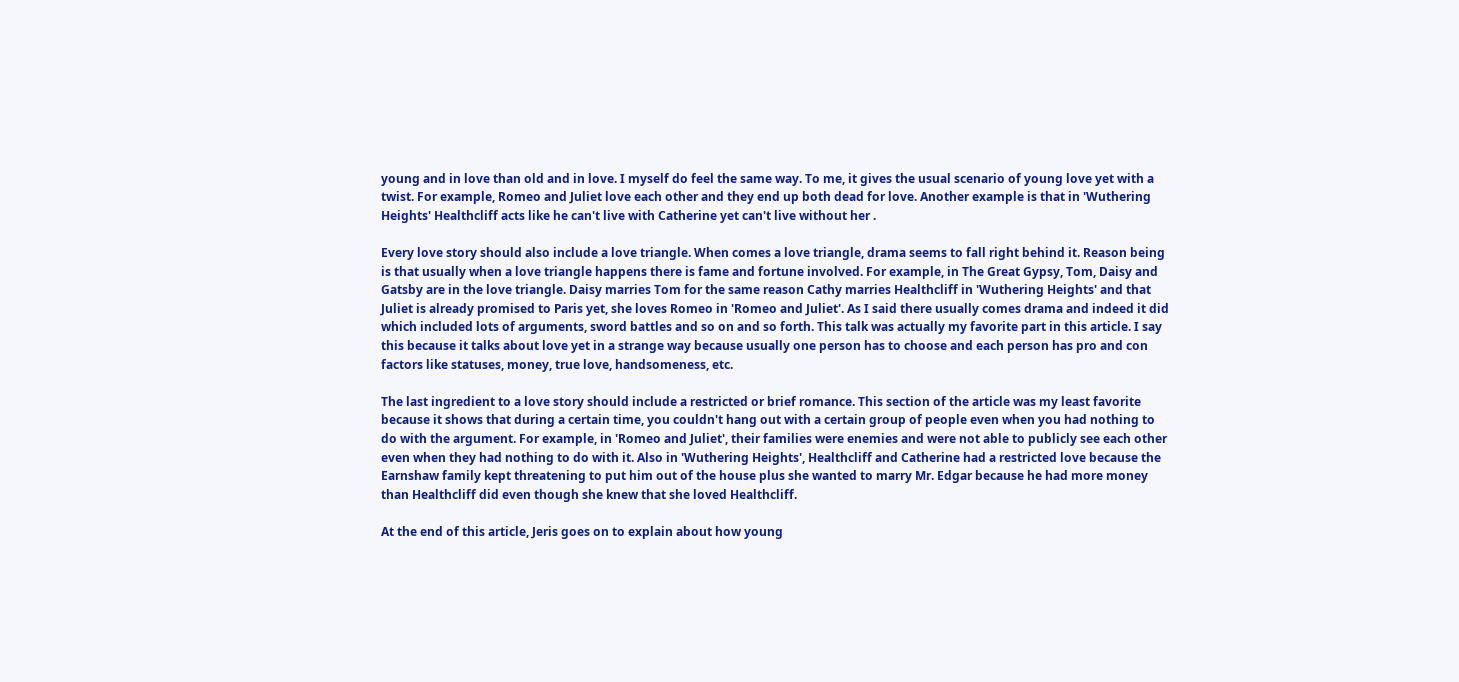young and in love than old and in love. I myself do feel the same way. To me, it gives the usual scenario of young love yet with a twist. For example, Romeo and Juliet love each other and they end up both dead for love. Another example is that in 'Wuthering Heights' Healthcliff acts like he can't live with Catherine yet can't live without her .

Every love story should also include a love triangle. When comes a love triangle, drama seems to fall right behind it. Reason being is that usually when a love triangle happens there is fame and fortune involved. For example, in The Great Gypsy, Tom, Daisy and Gatsby are in the love triangle. Daisy marries Tom for the same reason Cathy marries Healthcliff in 'Wuthering Heights' and that Juliet is already promised to Paris yet, she loves Romeo in 'Romeo and Juliet'. As I said there usually comes drama and indeed it did which included lots of arguments, sword battles and so on and so forth. This talk was actually my favorite part in this article. I say this because it talks about love yet in a strange way because usually one person has to choose and each person has pro and con factors like statuses, money, true love, handsomeness, etc.

The last ingredient to a love story should include a restricted or brief romance. This section of the article was my least favorite because it shows that during a certain time, you couldn't hang out with a certain group of people even when you had nothing to do with the argument. For example, in 'Romeo and Juliet', their families were enemies and were not able to publicly see each other even when they had nothing to do with it. Also in 'Wuthering Heights', Healthcliff and Catherine had a restricted love because the Earnshaw family kept threatening to put him out of the house plus she wanted to marry Mr. Edgar because he had more money than Healthcliff did even though she knew that she loved Healthcliff.

At the end of this article, Jeris goes on to explain about how young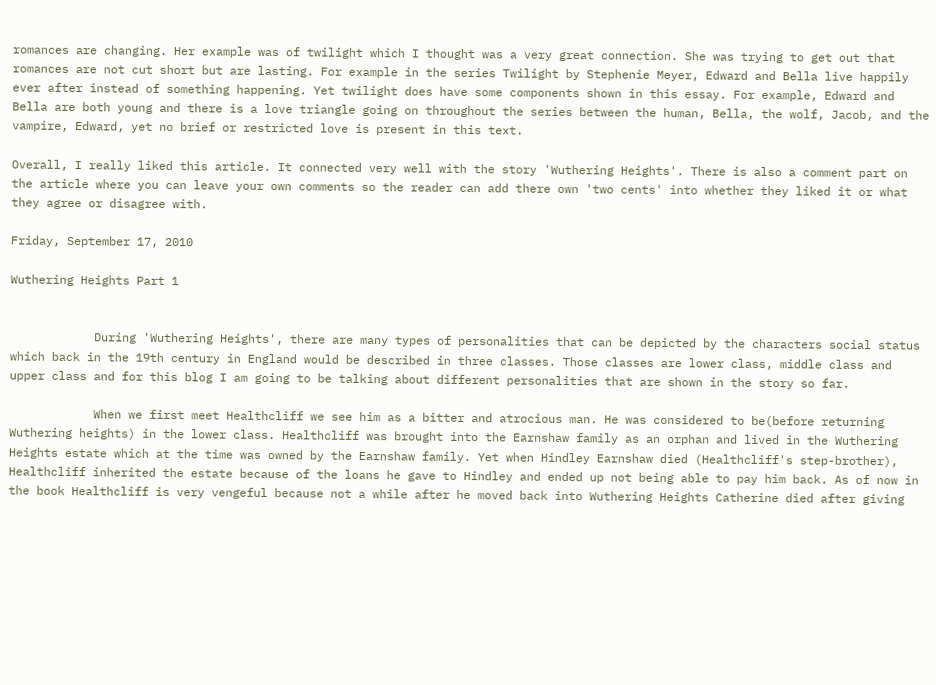romances are changing. Her example was of twilight which I thought was a very great connection. She was trying to get out that romances are not cut short but are lasting. For example in the series Twilight by Stephenie Meyer, Edward and Bella live happily ever after instead of something happening. Yet twilight does have some components shown in this essay. For example, Edward and Bella are both young and there is a love triangle going on throughout the series between the human, Bella, the wolf, Jacob, and the vampire, Edward, yet no brief or restricted love is present in this text.

Overall, I really liked this article. It connected very well with the story 'Wuthering Heights'. There is also a comment part on the article where you can leave your own comments so the reader can add there own 'two cents' into whether they liked it or what they agree or disagree with.

Friday, September 17, 2010

Wuthering Heights Part 1


            During 'Wuthering Heights', there are many types of personalities that can be depicted by the characters social status which back in the 19th century in England would be described in three classes. Those classes are lower class, middle class and upper class and for this blog I am going to be talking about different personalities that are shown in the story so far.

            When we first meet Healthcliff we see him as a bitter and atrocious man. He was considered to be(before returning Wuthering heights) in the lower class. Healthcliff was brought into the Earnshaw family as an orphan and lived in the Wuthering Heights estate which at the time was owned by the Earnshaw family. Yet when Hindley Earnshaw died (Healthcliff's step-brother), Healthcliff inherited the estate because of the loans he gave to Hindley and ended up not being able to pay him back. As of now in the book Healthcliff is very vengeful because not a while after he moved back into Wuthering Heights Catherine died after giving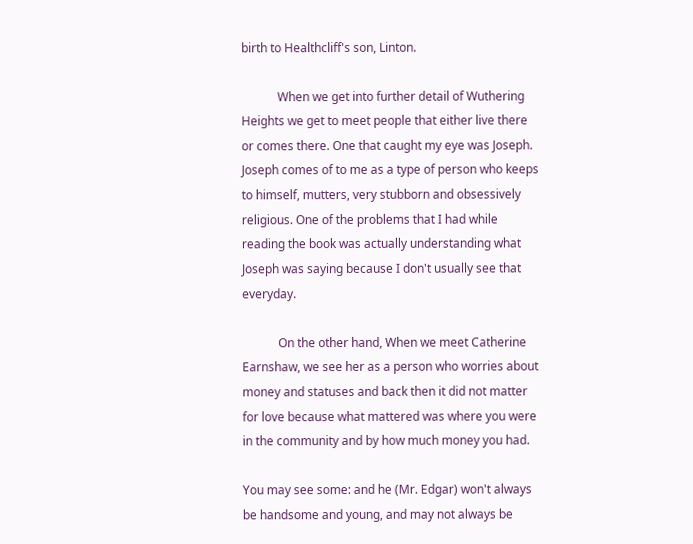birth to Healthcliff's son, Linton.

            When we get into further detail of Wuthering Heights we get to meet people that either live there or comes there. One that caught my eye was Joseph. Joseph comes of to me as a type of person who keeps to himself, mutters, very stubborn and obsessively religious. One of the problems that I had while reading the book was actually understanding what Joseph was saying because I don't usually see that everyday.

            On the other hand, When we meet Catherine Earnshaw, we see her as a person who worries about money and statuses and back then it did not matter for love because what mattered was where you were in the community and by how much money you had.

You may see some: and he (Mr. Edgar) won't always be handsome and young, and may not always be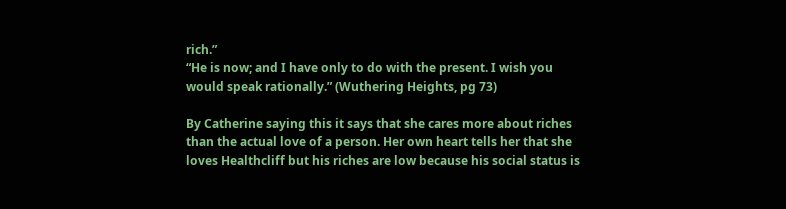rich.”
“He is now; and I have only to do with the present. I wish you would speak rationally.” (Wuthering Heights, pg 73)

By Catherine saying this it says that she cares more about riches than the actual love of a person. Her own heart tells her that she loves Healthcliff but his riches are low because his social status is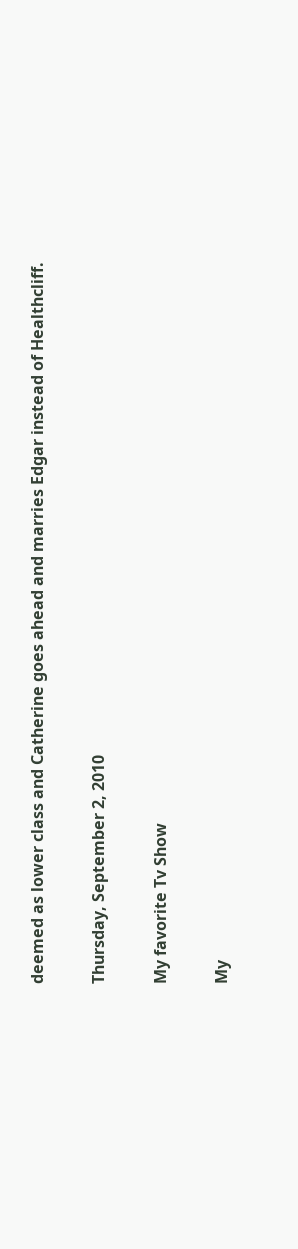deemed as lower class and Catherine goes ahead and marries Edgar instead of Healthcliff.

Thursday, September 2, 2010

My favorite Tv Show

My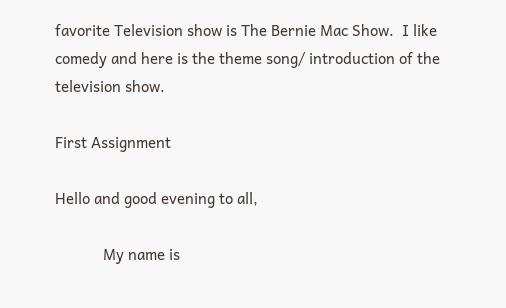favorite Television show is The Bernie Mac Show.  I like comedy and here is the theme song/ introduction of the television show.

First Assignment

Hello and good evening to all,

            My name is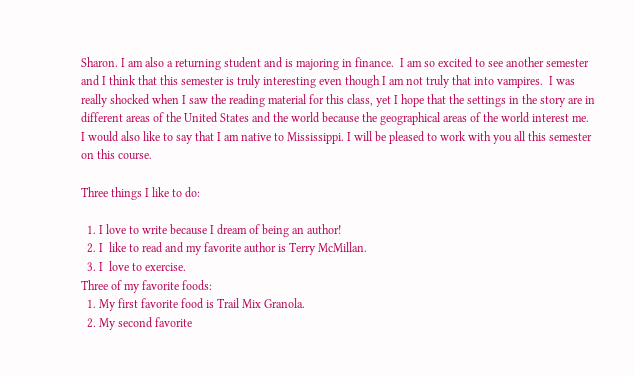Sharon. I am also a returning student and is majoring in finance.  I am so excited to see another semester and I think that this semester is truly interesting even though I am not truly that into vampires.  I was really shocked when I saw the reading material for this class, yet I hope that the settings in the story are in different areas of the United States and the world because the geographical areas of the world interest me.  I would also like to say that I am native to Mississippi. I will be pleased to work with you all this semester on this course.

Three things I like to do:

  1. I love to write because I dream of being an author!
  2. I  like to read and my favorite author is Terry McMillan.
  3. I  love to exercise.
Three of my favorite foods:
  1. My first favorite food is Trail Mix Granola.
  2. My second favorite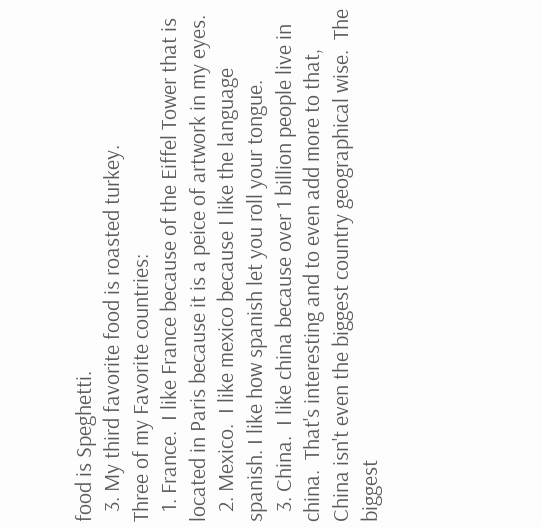food is Speghetti.
  3. My third favorite food is roasted turkey.
Three of my Favorite countries:
  1. France.  I like France because of the Eiffel Tower that is located in Paris because it is a peice of artwork in my eyes.
  2. Mexico.  I like mexico because I like the language spanish. I like how spanish let you roll your tongue.
  3. China.  I like china because over 1 billion people live in china.  That's interesting and to even add more to that, China isn't even the biggest country geographical wise.  The biggest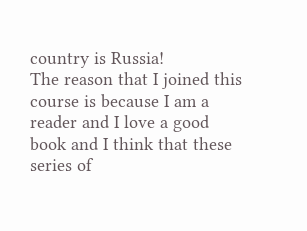country is Russia!
The reason that I joined this course is because I am a reader and I love a good book and I think that these series of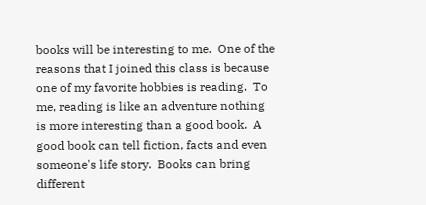books will be interesting to me.  One of the reasons that I joined this class is because one of my favorite hobbies is reading.  To me, reading is like an adventure nothing is more interesting than a good book.  A good book can tell fiction, facts and even someone's life story.  Books can bring different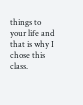things to your life and that is why I chose this class.